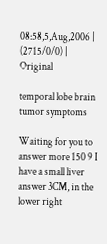08:58,5,Aug,2006 | (2715/0/0) | Original

temporal lobe brain tumor symptoms

Waiting for you to answer more 150 9 I have a small liver answer 3CM, in the lower right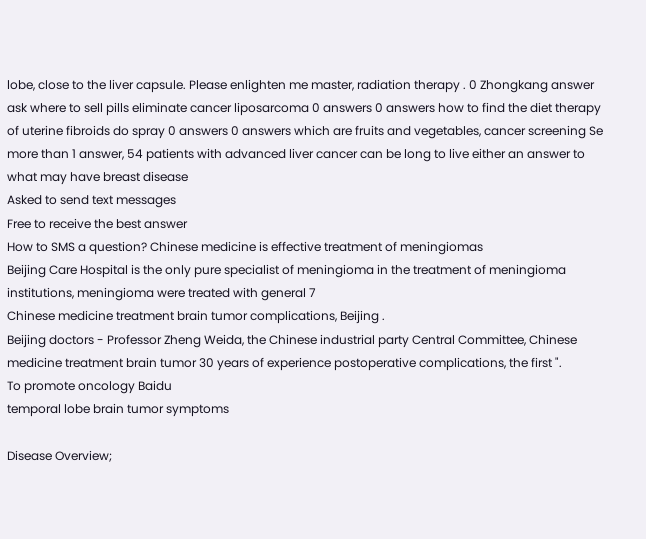lobe, close to the liver capsule. Please enlighten me master, radiation therapy . 0 Zhongkang answer ask where to sell pills eliminate cancer liposarcoma 0 answers 0 answers how to find the diet therapy of uterine fibroids do spray 0 answers 0 answers which are fruits and vegetables, cancer screening Se more than 1 answer, 54 patients with advanced liver cancer can be long to live either an answer to what may have breast disease
Asked to send text messages
Free to receive the best answer
How to SMS a question? Chinese medicine is effective treatment of meningiomas
Beijing Care Hospital is the only pure specialist of meningioma in the treatment of meningioma institutions, meningioma were treated with general 7
Chinese medicine treatment brain tumor complications, Beijing .
Beijing doctors - Professor Zheng Weida, the Chinese industrial party Central Committee, Chinese medicine treatment brain tumor 30 years of experience postoperative complications, the first ".
To promote oncology Baidu
temporal lobe brain tumor symptoms

Disease Overview;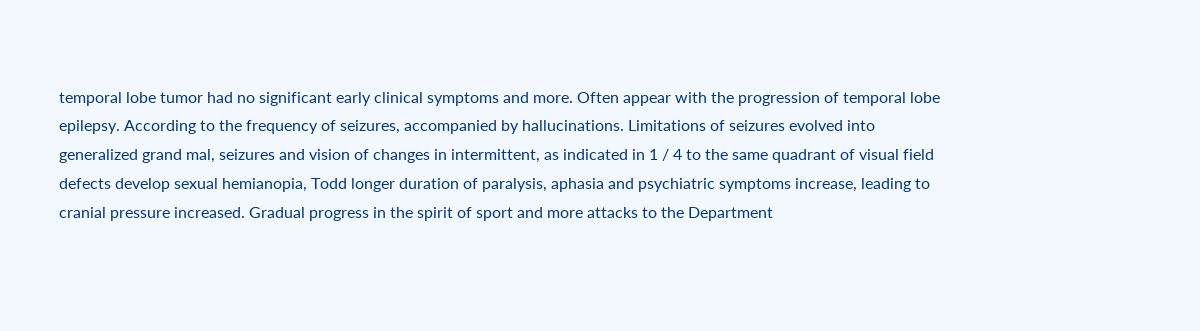temporal lobe tumor had no significant early clinical symptoms and more. Often appear with the progression of temporal lobe epilepsy. According to the frequency of seizures, accompanied by hallucinations. Limitations of seizures evolved into generalized grand mal, seizures and vision of changes in intermittent, as indicated in 1 / 4 to the same quadrant of visual field defects develop sexual hemianopia, Todd longer duration of paralysis, aphasia and psychiatric symptoms increase, leading to cranial pressure increased. Gradual progress in the spirit of sport and more attacks to the Department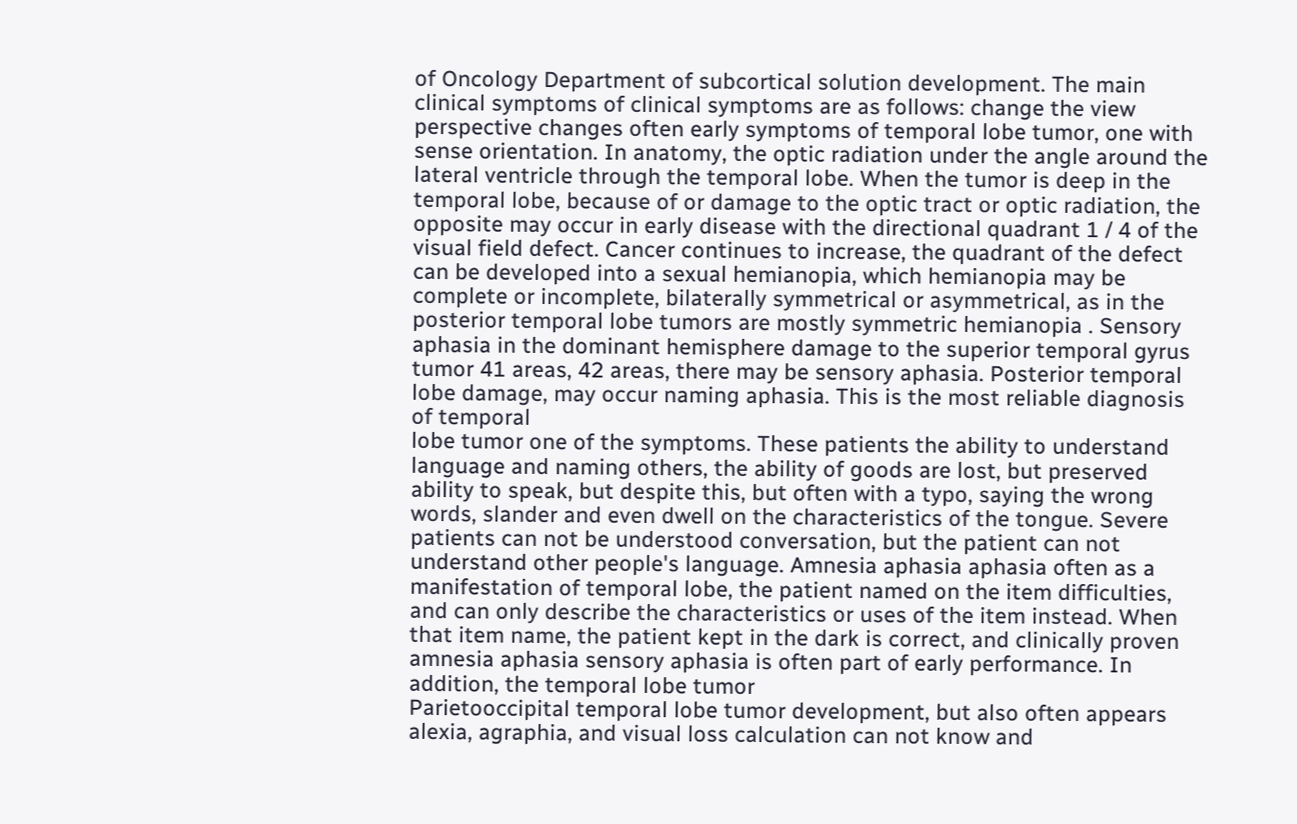of Oncology Department of subcortical solution development. The main clinical symptoms of clinical symptoms are as follows: change the view perspective changes often early symptoms of temporal lobe tumor, one with sense orientation. In anatomy, the optic radiation under the angle around the lateral ventricle through the temporal lobe. When the tumor is deep in the temporal lobe, because of or damage to the optic tract or optic radiation, the opposite may occur in early disease with the directional quadrant 1 / 4 of the visual field defect. Cancer continues to increase, the quadrant of the defect can be developed into a sexual hemianopia, which hemianopia may be complete or incomplete, bilaterally symmetrical or asymmetrical, as in the posterior temporal lobe tumors are mostly symmetric hemianopia . Sensory aphasia in the dominant hemisphere damage to the superior temporal gyrus tumor 41 areas, 42 areas, there may be sensory aphasia. Posterior temporal lobe damage, may occur naming aphasia. This is the most reliable diagnosis of temporal
lobe tumor one of the symptoms. These patients the ability to understand language and naming others, the ability of goods are lost, but preserved ability to speak, but despite this, but often with a typo, saying the wrong words, slander and even dwell on the characteristics of the tongue. Severe patients can not be understood conversation, but the patient can not understand other people's language. Amnesia aphasia aphasia often as a manifestation of temporal lobe, the patient named on the item difficulties, and can only describe the characteristics or uses of the item instead. When that item name, the patient kept in the dark is correct, and clinically proven amnesia aphasia sensory aphasia is often part of early performance. In addition, the temporal lobe tumor
Parietooccipital temporal lobe tumor development, but also often appears alexia, agraphia, and visual loss calculation can not know and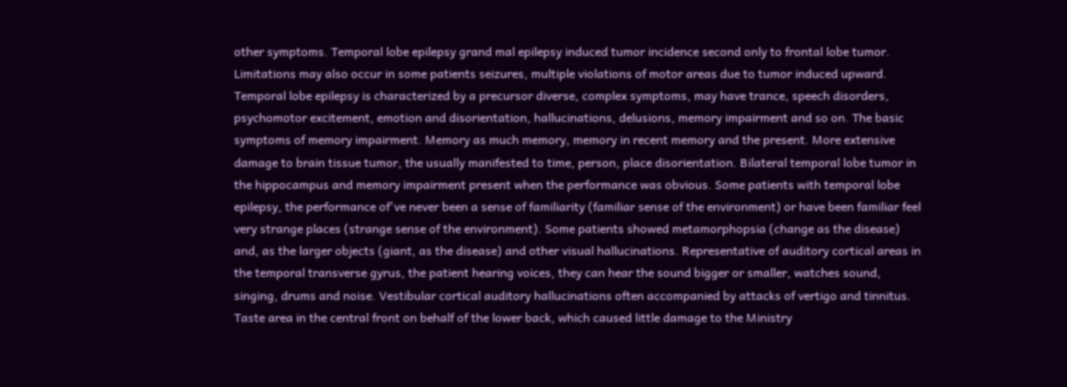other symptoms. Temporal lobe epilepsy grand mal epilepsy induced tumor incidence second only to frontal lobe tumor. Limitations may also occur in some patients seizures, multiple violations of motor areas due to tumor induced upward. Temporal lobe epilepsy is characterized by a precursor diverse, complex symptoms, may have trance, speech disorders, psychomotor excitement, emotion and disorientation, hallucinations, delusions, memory impairment and so on. The basic symptoms of memory impairment. Memory as much memory, memory in recent memory and the present. More extensive damage to brain tissue tumor, the usually manifested to time, person, place disorientation. Bilateral temporal lobe tumor in the hippocampus and memory impairment present when the performance was obvious. Some patients with temporal lobe epilepsy, the performance of've never been a sense of familiarity (familiar sense of the environment) or have been familiar feel very strange places (strange sense of the environment). Some patients showed metamorphopsia (change as the disease) and, as the larger objects (giant, as the disease) and other visual hallucinations. Representative of auditory cortical areas in the temporal transverse gyrus, the patient hearing voices, they can hear the sound bigger or smaller, watches sound, singing, drums and noise. Vestibular cortical auditory hallucinations often accompanied by attacks of vertigo and tinnitus. Taste area in the central front on behalf of the lower back, which caused little damage to the Ministry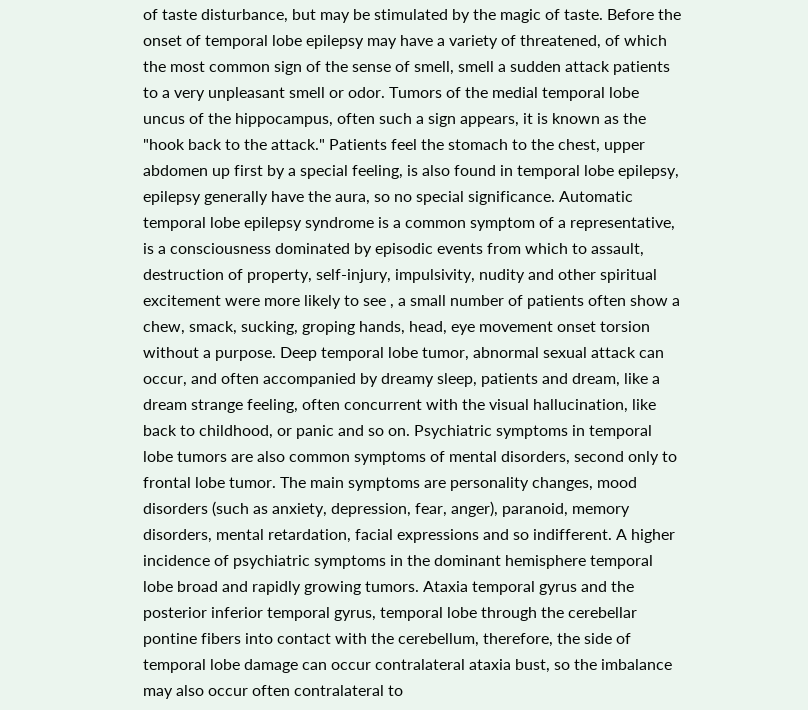of taste disturbance, but may be stimulated by the magic of taste. Before the onset of temporal lobe epilepsy may have a variety of threatened, of which the most common sign of the sense of smell, smell a sudden attack patients to a very unpleasant smell or odor. Tumors of the medial temporal lobe uncus of the hippocampus, often such a sign appears, it is known as the "hook back to the attack." Patients feel the stomach to the chest, upper abdomen up first by a special feeling, is also found in temporal lobe epilepsy, epilepsy generally have the aura, so no special significance. Automatic temporal lobe epilepsy syndrome is a common symptom of a representative, is a consciousness dominated by episodic events from which to assault, destruction of property, self-injury, impulsivity, nudity and other spiritual excitement were more likely to see , a small number of patients often show a chew, smack, sucking, groping hands, head, eye movement onset torsion without a purpose. Deep temporal lobe tumor, abnormal sexual attack can occur, and often accompanied by dreamy sleep, patients and dream, like a dream strange feeling, often concurrent with the visual hallucination, like back to childhood, or panic and so on. Psychiatric symptoms in temporal lobe tumors are also common symptoms of mental disorders, second only to frontal lobe tumor. The main symptoms are personality changes, mood disorders (such as anxiety, depression, fear, anger), paranoid, memory disorders, mental retardation, facial expressions and so indifferent. A higher incidence of psychiatric symptoms in the dominant hemisphere temporal lobe broad and rapidly growing tumors. Ataxia temporal gyrus and the posterior inferior temporal gyrus, temporal lobe through the cerebellar pontine fibers into contact with the cerebellum, therefore, the side of temporal lobe damage can occur contralateral ataxia bust, so the imbalance may also occur often contralateral to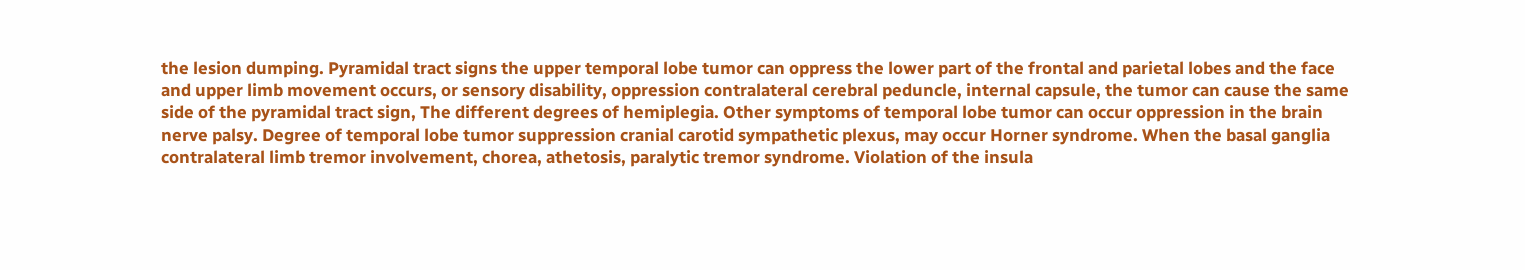the lesion dumping. Pyramidal tract signs the upper temporal lobe tumor can oppress the lower part of the frontal and parietal lobes and the face and upper limb movement occurs, or sensory disability, oppression contralateral cerebral peduncle, internal capsule, the tumor can cause the same side of the pyramidal tract sign, The different degrees of hemiplegia. Other symptoms of temporal lobe tumor can occur oppression in the brain nerve palsy. Degree of temporal lobe tumor suppression cranial carotid sympathetic plexus, may occur Horner syndrome. When the basal ganglia contralateral limb tremor involvement, chorea, athetosis, paralytic tremor syndrome. Violation of the insula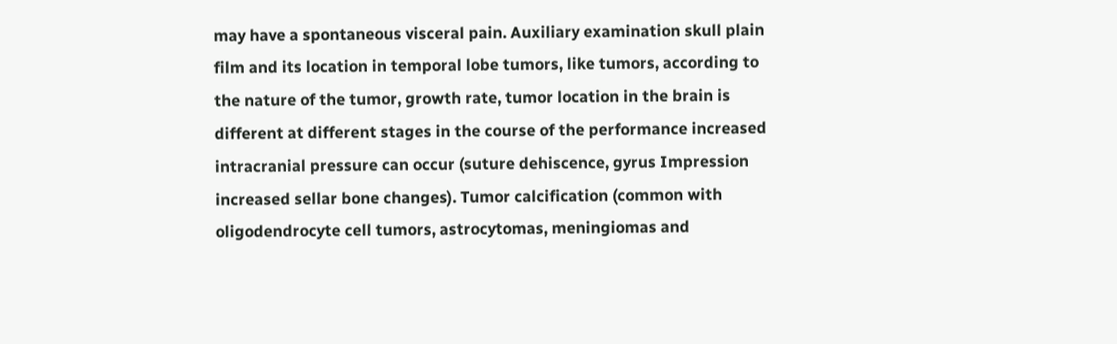may have a spontaneous visceral pain. Auxiliary examination skull plain film and its location in temporal lobe tumors, like tumors, according to the nature of the tumor, growth rate, tumor location in the brain is different at different stages in the course of the performance increased intracranial pressure can occur (suture dehiscence, gyrus Impression increased sellar bone changes). Tumor calcification (common with oligodendrocyte cell tumors, astrocytomas, meningiomas and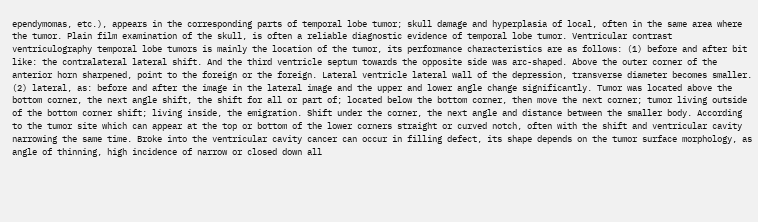ependymomas, etc.), appears in the corresponding parts of temporal lobe tumor; skull damage and hyperplasia of local, often in the same area where the tumor. Plain film examination of the skull, is often a reliable diagnostic evidence of temporal lobe tumor. Ventricular contrast ventriculography temporal lobe tumors is mainly the location of the tumor, its performance characteristics are as follows: (1) before and after bit like: the contralateral lateral shift. And the third ventricle septum towards the opposite side was arc-shaped. Above the outer corner of the anterior horn sharpened, point to the foreign or the foreign. Lateral ventricle lateral wall of the depression, transverse diameter becomes smaller. (2) lateral, as: before and after the image in the lateral image and the upper and lower angle change significantly. Tumor was located above the bottom corner, the next angle shift, the shift for all or part of; located below the bottom corner, then move the next corner; tumor living outside of the bottom corner shift; living inside, the emigration. Shift under the corner, the next angle and distance between the smaller body. According to the tumor site which can appear at the top or bottom of the lower corners straight or curved notch, often with the shift and ventricular cavity narrowing the same time. Broke into the ventricular cavity cancer can occur in filling defect, its shape depends on the tumor surface morphology, as angle of thinning, high incidence of narrow or closed down all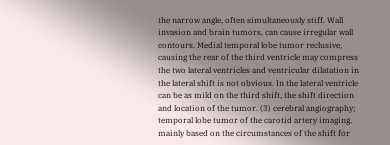the narrow angle, often simultaneously stiff. Wall invasion and brain tumors, can cause irregular wall contours. Medial temporal lobe tumor reclusive, causing the rear of the third ventricle may compress the two lateral ventricles and ventricular dilatation in the lateral shift is not obvious. In the lateral ventricle can be as mild on the third shift, the shift direction and location of the tumor. (3) cerebral angiography; temporal lobe tumor of the carotid artery imaging, mainly based on the circumstances of the shift for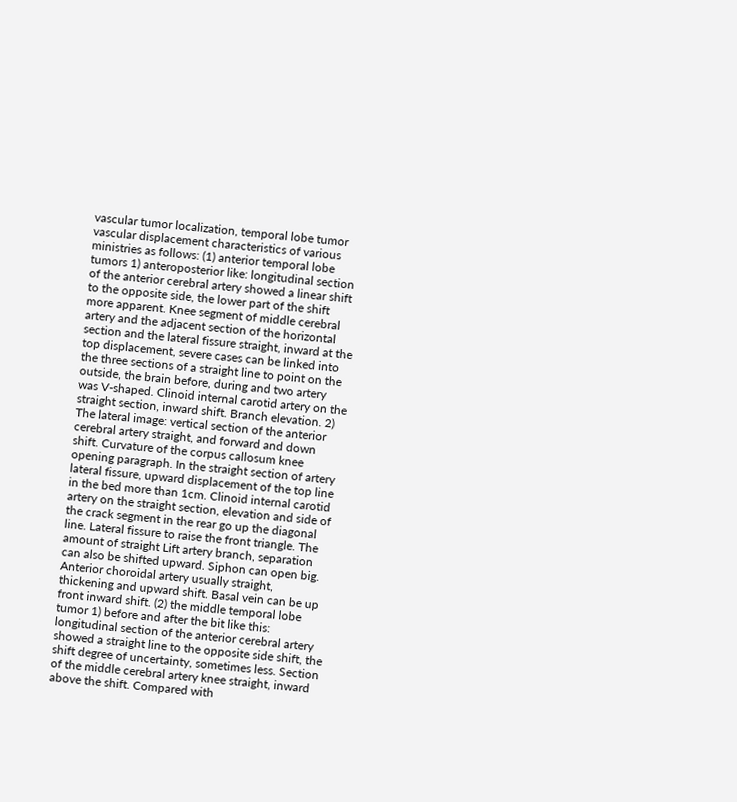vascular tumor localization, temporal lobe tumor vascular displacement characteristics of various ministries as follows: (1) anterior temporal lobe tumors 1) anteroposterior like: longitudinal section of the anterior cerebral artery showed a linear shift to the opposite side, the lower part of the shift more apparent. Knee segment of middle cerebral artery and the adjacent section of the horizontal section and the lateral fissure straight, inward at the top displacement, severe cases can be linked into the three sections of a straight line to point on the outside, the brain before, during and two artery was V-shaped. Clinoid internal carotid artery on the straight section, inward shift. Branch elevation. 2) The lateral image: vertical section of the anterior cerebral artery straight, and forward and down shift. Curvature of the corpus callosum knee opening paragraph. In the straight section of artery lateral fissure, upward displacement of the top line in the bed more than 1cm. Clinoid internal carotid artery on the straight section, elevation and side of the crack segment in the rear go up the diagonal line. Lateral fissure to raise the front triangle. The amount of straight Lift artery branch, separation can also be shifted upward. Siphon can open big. Anterior choroidal artery usually straight, thickening and upward shift. Basal vein can be up front inward shift. (2) the middle temporal lobe tumor 1) before and after the bit like this: longitudinal section of the anterior cerebral artery showed a straight line to the opposite side shift, the shift degree of uncertainty, sometimes less. Section of the middle cerebral artery knee straight, inward above the shift. Compared with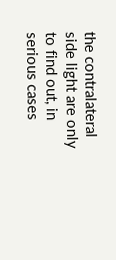the contralateral side light are only to find out, in serious cases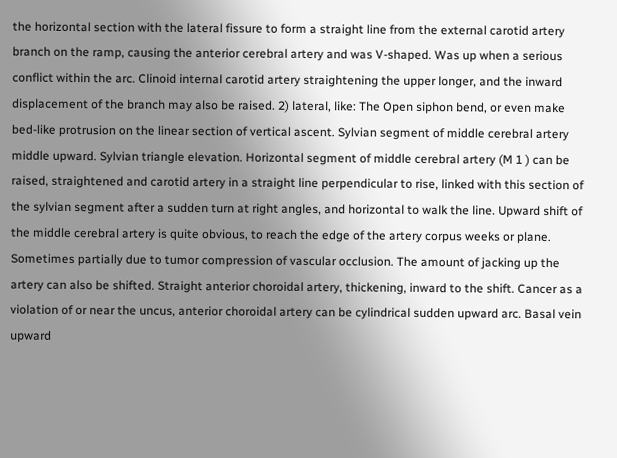the horizontal section with the lateral fissure to form a straight line from the external carotid artery branch on the ramp, causing the anterior cerebral artery and was V-shaped. Was up when a serious conflict within the arc. Clinoid internal carotid artery straightening the upper longer, and the inward displacement of the branch may also be raised. 2) lateral, like: The Open siphon bend, or even make bed-like protrusion on the linear section of vertical ascent. Sylvian segment of middle cerebral artery middle upward. Sylvian triangle elevation. Horizontal segment of middle cerebral artery (M 1 ) can be raised, straightened and carotid artery in a straight line perpendicular to rise, linked with this section of the sylvian segment after a sudden turn at right angles, and horizontal to walk the line. Upward shift of the middle cerebral artery is quite obvious, to reach the edge of the artery corpus weeks or plane. Sometimes partially due to tumor compression of vascular occlusion. The amount of jacking up the artery can also be shifted. Straight anterior choroidal artery, thickening, inward to the shift. Cancer as a violation of or near the uncus, anterior choroidal artery can be cylindrical sudden upward arc. Basal vein upward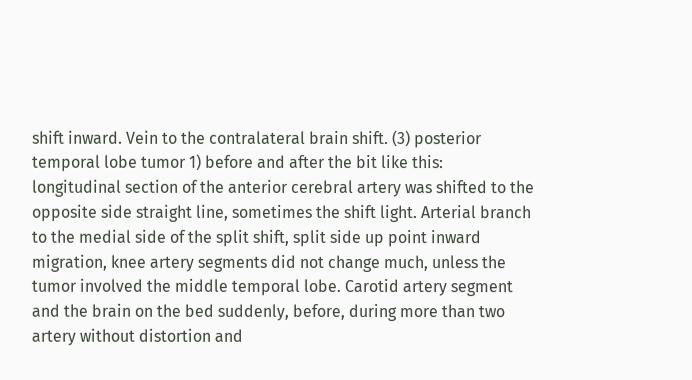shift inward. Vein to the contralateral brain shift. (3) posterior temporal lobe tumor 1) before and after the bit like this: longitudinal section of the anterior cerebral artery was shifted to the opposite side straight line, sometimes the shift light. Arterial branch to the medial side of the split shift, split side up point inward migration, knee artery segments did not change much, unless the tumor involved the middle temporal lobe. Carotid artery segment and the brain on the bed suddenly, before, during more than two artery without distortion and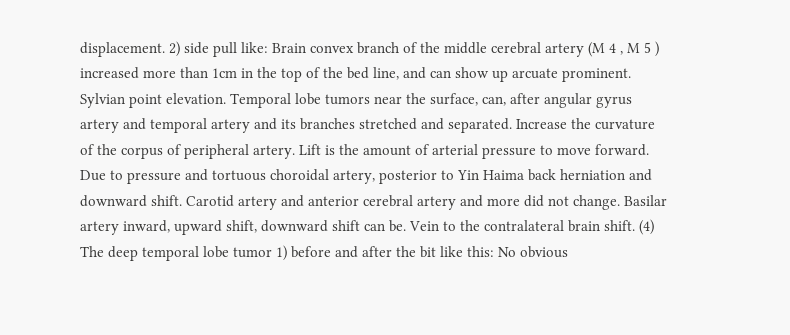displacement. 2) side pull like: Brain convex branch of the middle cerebral artery (M 4 , M 5 ) increased more than 1cm in the top of the bed line, and can show up arcuate prominent. Sylvian point elevation. Temporal lobe tumors near the surface, can, after angular gyrus artery and temporal artery and its branches stretched and separated. Increase the curvature of the corpus of peripheral artery. Lift is the amount of arterial pressure to move forward. Due to pressure and tortuous choroidal artery, posterior to Yin Haima back herniation and downward shift. Carotid artery and anterior cerebral artery and more did not change. Basilar artery inward, upward shift, downward shift can be. Vein to the contralateral brain shift. (4) The deep temporal lobe tumor 1) before and after the bit like this: No obvious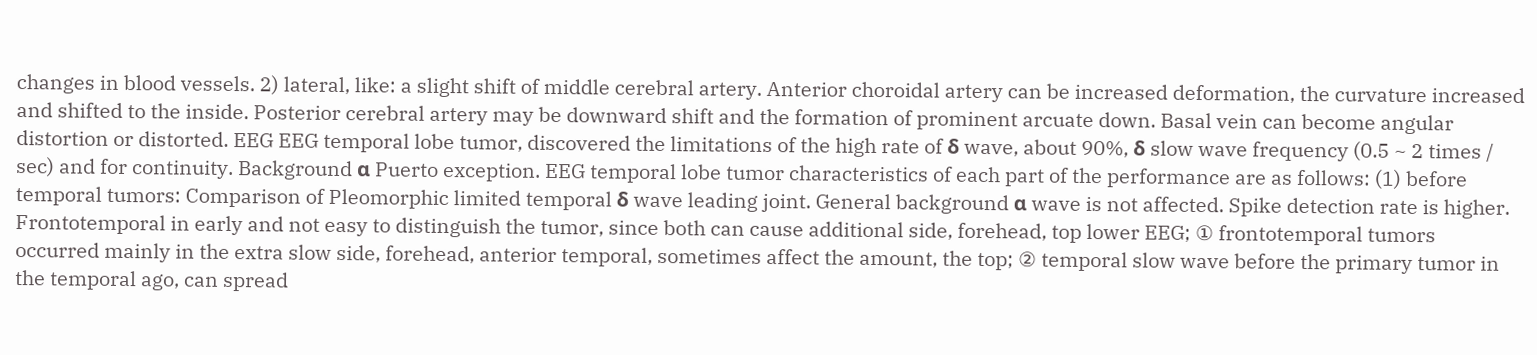changes in blood vessels. 2) lateral, like: a slight shift of middle cerebral artery. Anterior choroidal artery can be increased deformation, the curvature increased and shifted to the inside. Posterior cerebral artery may be downward shift and the formation of prominent arcuate down. Basal vein can become angular distortion or distorted. EEG EEG temporal lobe tumor, discovered the limitations of the high rate of δ wave, about 90%, δ slow wave frequency (0.5 ~ 2 times / sec) and for continuity. Background α Puerto exception. EEG temporal lobe tumor characteristics of each part of the performance are as follows: (1) before temporal tumors: Comparison of Pleomorphic limited temporal δ wave leading joint. General background α wave is not affected. Spike detection rate is higher. Frontotemporal in early and not easy to distinguish the tumor, since both can cause additional side, forehead, top lower EEG; ① frontotemporal tumors occurred mainly in the extra slow side, forehead, anterior temporal, sometimes affect the amount, the top; ② temporal slow wave before the primary tumor in the temporal ago, can spread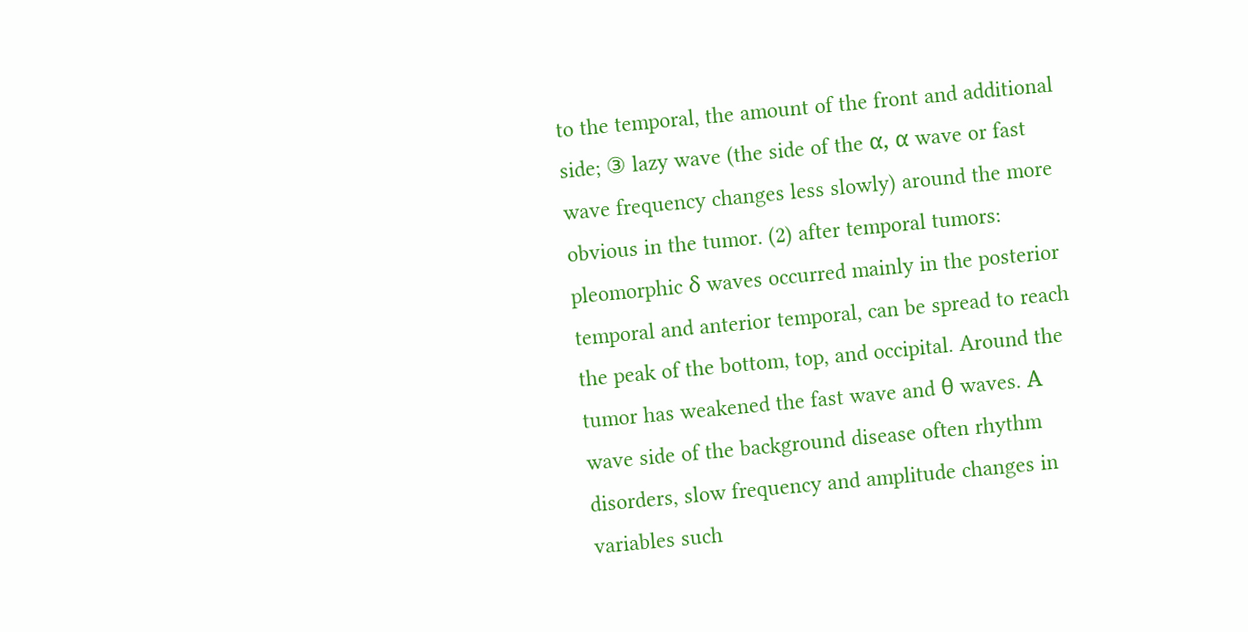to the temporal, the amount of the front and additional side; ③ lazy wave (the side of the α, α wave or fast wave frequency changes less slowly) around the more obvious in the tumor. (2) after temporal tumors: pleomorphic δ waves occurred mainly in the posterior temporal and anterior temporal, can be spread to reach the peak of the bottom, top, and occipital. Around the tumor has weakened the fast wave and θ waves. Α wave side of the background disease often rhythm disorders, slow frequency and amplitude changes in variables such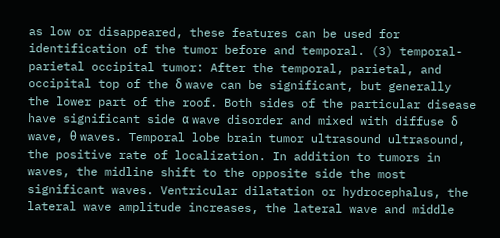as low or disappeared, these features can be used for identification of the tumor before and temporal. (3) temporal-parietal occipital tumor: After the temporal, parietal, and occipital top of the δ wave can be significant, but generally the lower part of the roof. Both sides of the particular disease have significant side α wave disorder and mixed with diffuse δ wave, θ waves. Temporal lobe brain tumor ultrasound ultrasound, the positive rate of localization. In addition to tumors in waves, the midline shift to the opposite side the most significant waves. Ventricular dilatation or hydrocephalus, the lateral wave amplitude increases, the lateral wave and middle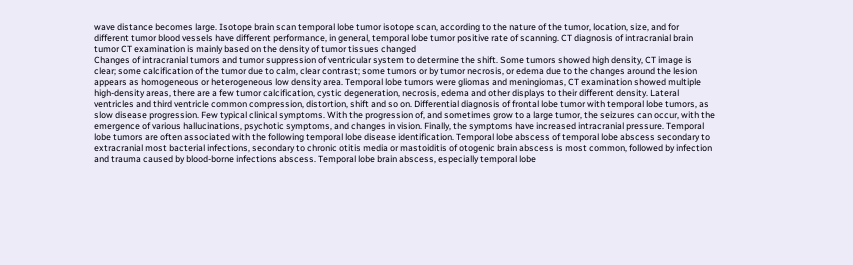wave distance becomes large. Isotope brain scan temporal lobe tumor isotope scan, according to the nature of the tumor, location, size, and for different tumor blood vessels have different performance, in general, temporal lobe tumor positive rate of scanning. CT diagnosis of intracranial brain tumor CT examination is mainly based on the density of tumor tissues changed
Changes of intracranial tumors and tumor suppression of ventricular system to determine the shift. Some tumors showed high density, CT image is clear; some calcification of the tumor due to calm, clear contrast; some tumors or by tumor necrosis, or edema due to the changes around the lesion appears as homogeneous or heterogeneous low density area. Temporal lobe tumors were gliomas and meningiomas, CT examination showed multiple high-density areas, there are a few tumor calcification, cystic degeneration, necrosis, edema and other displays to their different density. Lateral ventricles and third ventricle common compression, distortion, shift and so on. Differential diagnosis of frontal lobe tumor with temporal lobe tumors, as slow disease progression. Few typical clinical symptoms. With the progression of, and sometimes grow to a large tumor, the seizures can occur, with the emergence of various hallucinations, psychotic symptoms, and changes in vision. Finally, the symptoms have increased intracranial pressure. Temporal lobe tumors are often associated with the following temporal lobe disease identification. Temporal lobe abscess of temporal lobe abscess secondary to extracranial most bacterial infections, secondary to chronic otitis media or mastoiditis of otogenic brain abscess is most common, followed by infection and trauma caused by blood-borne infections abscess. Temporal lobe brain abscess, especially temporal lobe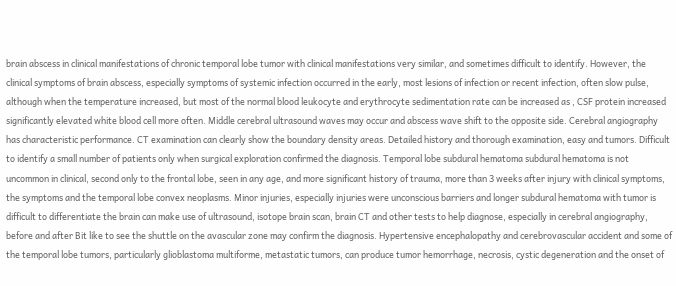brain abscess in clinical manifestations of chronic temporal lobe tumor with clinical manifestations very similar, and sometimes difficult to identify. However, the clinical symptoms of brain abscess, especially symptoms of systemic infection occurred in the early, most lesions of infection or recent infection, often slow pulse, although when the temperature increased, but most of the normal blood leukocyte and erythrocyte sedimentation rate can be increased as , CSF protein increased significantly elevated white blood cell more often. Middle cerebral ultrasound waves may occur and abscess wave shift to the opposite side. Cerebral angiography has characteristic performance. CT examination can clearly show the boundary density areas. Detailed history and thorough examination, easy and tumors. Difficult to identify a small number of patients only when surgical exploration confirmed the diagnosis. Temporal lobe subdural hematoma subdural hematoma is not uncommon in clinical, second only to the frontal lobe, seen in any age, and more significant history of trauma, more than 3 weeks after injury with clinical symptoms, the symptoms and the temporal lobe convex neoplasms. Minor injuries, especially injuries were unconscious barriers and longer subdural hematoma with tumor is difficult to differentiate the brain can make use of ultrasound, isotope brain scan, brain CT and other tests to help diagnose, especially in cerebral angiography, before and after Bit like to see the shuttle on the avascular zone may confirm the diagnosis. Hypertensive encephalopathy and cerebrovascular accident and some of the temporal lobe tumors, particularly glioblastoma multiforme, metastatic tumors, can produce tumor hemorrhage, necrosis, cystic degeneration and the onset of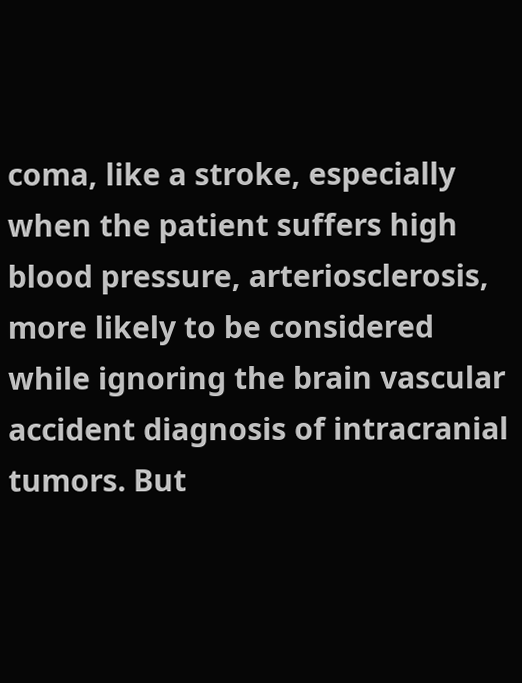coma, like a stroke, especially when the patient suffers high blood pressure, arteriosclerosis, more likely to be considered while ignoring the brain vascular accident diagnosis of intracranial tumors. But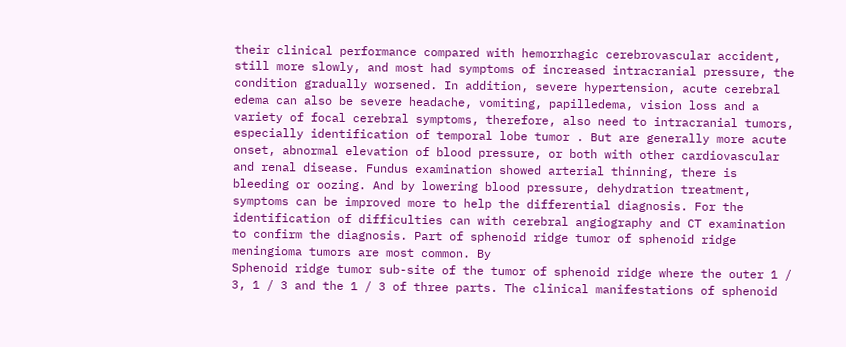their clinical performance compared with hemorrhagic cerebrovascular accident, still more slowly, and most had symptoms of increased intracranial pressure, the condition gradually worsened. In addition, severe hypertension, acute cerebral edema can also be severe headache, vomiting, papilledema, vision loss and a variety of focal cerebral symptoms, therefore, also need to intracranial tumors, especially identification of temporal lobe tumor . But are generally more acute onset, abnormal elevation of blood pressure, or both with other cardiovascular and renal disease. Fundus examination showed arterial thinning, there is bleeding or oozing. And by lowering blood pressure, dehydration treatment, symptoms can be improved more to help the differential diagnosis. For the identification of difficulties can with cerebral angiography and CT examination to confirm the diagnosis. Part of sphenoid ridge tumor of sphenoid ridge meningioma tumors are most common. By
Sphenoid ridge tumor sub-site of the tumor of sphenoid ridge where the outer 1 / 3, 1 / 3 and the 1 / 3 of three parts. The clinical manifestations of sphenoid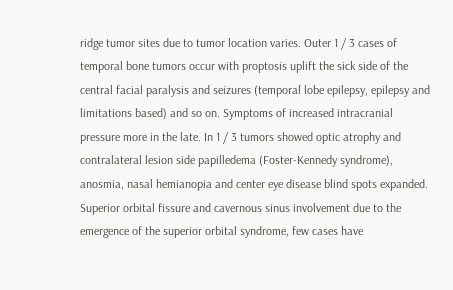ridge tumor sites due to tumor location varies. Outer 1 / 3 cases of temporal bone tumors occur with proptosis uplift the sick side of the central facial paralysis and seizures (temporal lobe epilepsy, epilepsy and limitations based) and so on. Symptoms of increased intracranial pressure more in the late. In 1 / 3 tumors showed optic atrophy and contralateral lesion side papilledema (Foster-Kennedy syndrome), anosmia, nasal hemianopia and center eye disease blind spots expanded. Superior orbital fissure and cavernous sinus involvement due to the emergence of the superior orbital syndrome, few cases have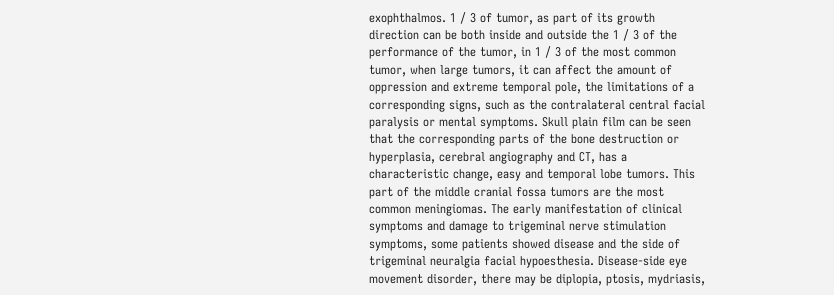exophthalmos. 1 / 3 of tumor, as part of its growth direction can be both inside and outside the 1 / 3 of the performance of the tumor, in 1 / 3 of the most common tumor, when large tumors, it can affect the amount of oppression and extreme temporal pole, the limitations of a corresponding signs, such as the contralateral central facial paralysis or mental symptoms. Skull plain film can be seen that the corresponding parts of the bone destruction or hyperplasia, cerebral angiography and CT, has a characteristic change, easy and temporal lobe tumors. This part of the middle cranial fossa tumors are the most common meningiomas. The early manifestation of clinical symptoms and damage to trigeminal nerve stimulation symptoms, some patients showed disease and the side of trigeminal neuralgia facial hypoesthesia. Disease-side eye movement disorder, there may be diplopia, ptosis, mydriasis,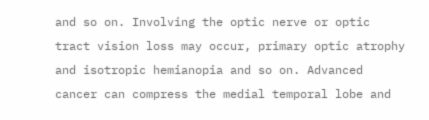and so on. Involving the optic nerve or optic tract vision loss may occur, primary optic atrophy and isotropic hemianopia and so on. Advanced cancer can compress the medial temporal lobe and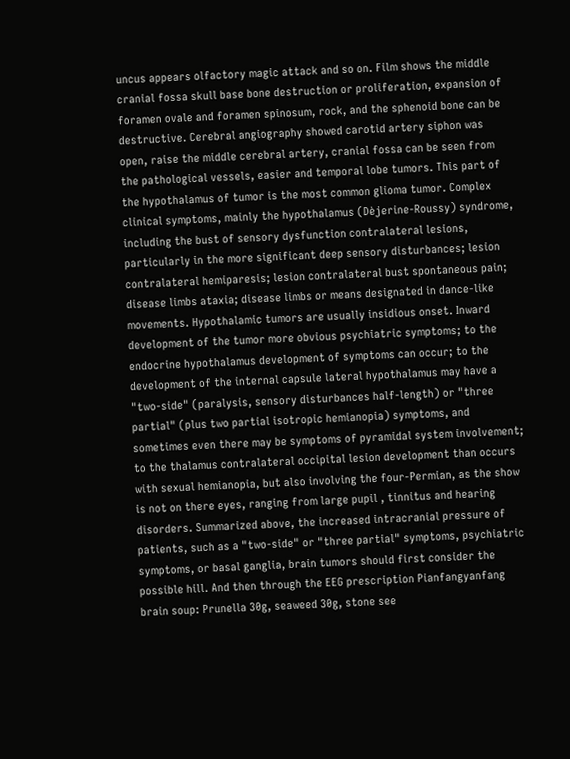uncus appears olfactory magic attack and so on. Film shows the middle cranial fossa skull base bone destruction or proliferation, expansion of foramen ovale and foramen spinosum, rock, and the sphenoid bone can be destructive. Cerebral angiography showed carotid artery siphon was open, raise the middle cerebral artery, cranial fossa can be seen from the pathological vessels, easier and temporal lobe tumors. This part of the hypothalamus of tumor is the most common glioma tumor. Complex clinical symptoms, mainly the hypothalamus (Dèjerine-Roussy) syndrome, including the bust of sensory dysfunction contralateral lesions, particularly in the more significant deep sensory disturbances; lesion contralateral hemiparesis; lesion contralateral bust spontaneous pain; disease limbs ataxia; disease limbs or means designated in dance-like movements. Hypothalamic tumors are usually insidious onset. Inward development of the tumor more obvious psychiatric symptoms; to the endocrine hypothalamus development of symptoms can occur; to the development of the internal capsule lateral hypothalamus may have a "two-side" (paralysis, sensory disturbances half-length) or "three partial" (plus two partial isotropic hemianopia) symptoms, and sometimes even there may be symptoms of pyramidal system involvement; to the thalamus contralateral occipital lesion development than occurs with sexual hemianopia, but also involving the four-Permian, as the show is not on there eyes, ranging from large pupil , tinnitus and hearing disorders. Summarized above, the increased intracranial pressure of patients, such as a "two-side" or "three partial" symptoms, psychiatric symptoms, or basal ganglia, brain tumors should first consider the possible hill. And then through the EEG prescription Pianfangyanfang brain soup: Prunella 30g, seaweed 30g, stone see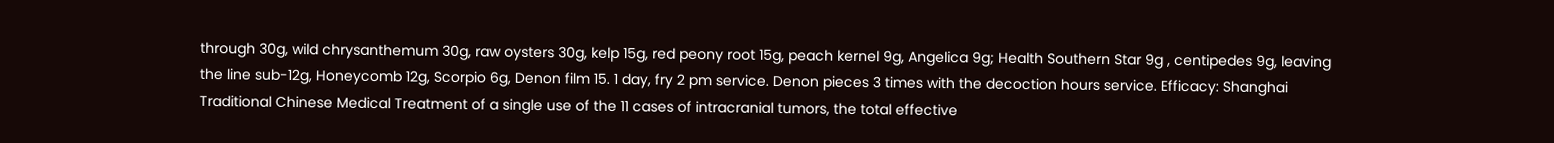through 30g, wild chrysanthemum 30g, raw oysters 30g, kelp 15g, red peony root 15g, peach kernel 9g, Angelica 9g; Health Southern Star 9g , centipedes 9g, leaving the line sub-12g, Honeycomb 12g, Scorpio 6g, Denon film 15. 1 day, fry 2 pm service. Denon pieces 3 times with the decoction hours service. Efficacy: Shanghai Traditional Chinese Medical Treatment of a single use of the 11 cases of intracranial tumors, the total effective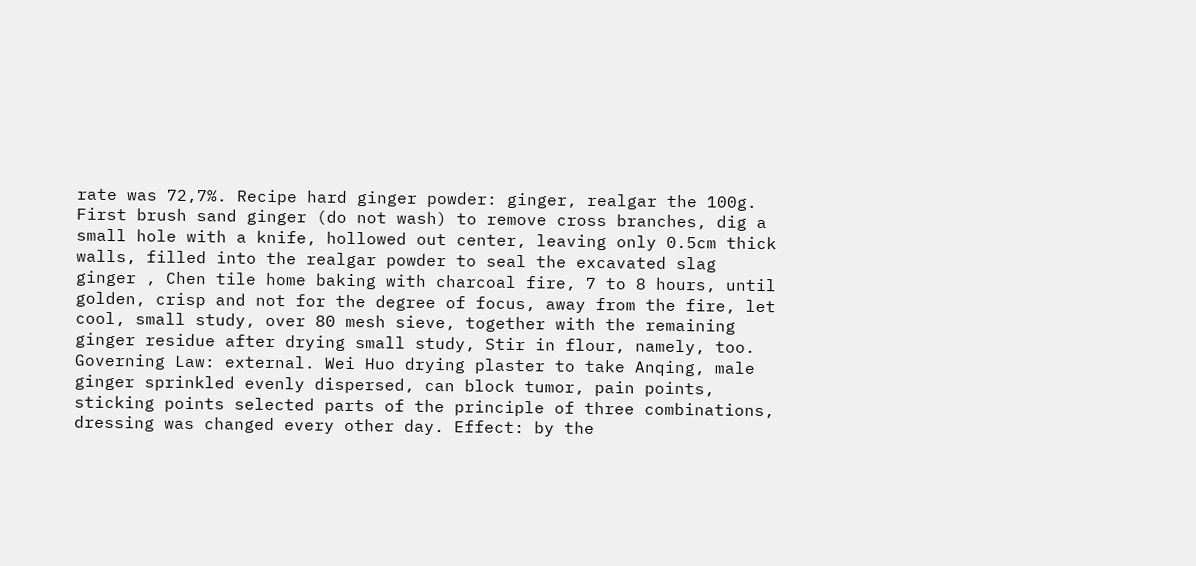rate was 72,7%. Recipe hard ginger powder: ginger, realgar the 100g. First brush sand ginger (do not wash) to remove cross branches, dig a small hole with a knife, hollowed out center, leaving only 0.5cm thick walls, filled into the realgar powder to seal the excavated slag ginger , Chen tile home baking with charcoal fire, 7 to 8 hours, until golden, crisp and not for the degree of focus, away from the fire, let cool, small study, over 80 mesh sieve, together with the remaining ginger residue after drying small study, Stir in flour, namely, too. Governing Law: external. Wei Huo drying plaster to take Anqing, male ginger sprinkled evenly dispersed, can block tumor, pain points, sticking points selected parts of the principle of three combinations, dressing was changed every other day. Effect: by the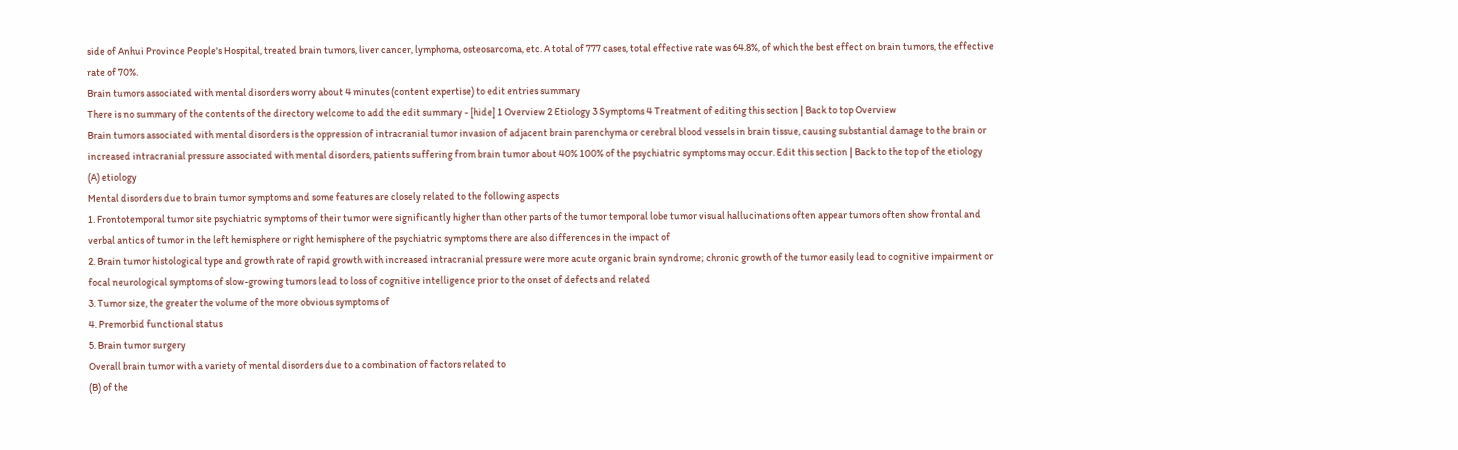side of Anhui Province People's Hospital, treated brain tumors, liver cancer, lymphoma, osteosarcoma, etc. A total of 777 cases, total effective rate was 64.8%, of which the best effect on brain tumors, the effective rate of 70%.
Brain tumors associated with mental disorders worry about 4 minutes (content expertise) to edit entries summary
There is no summary of the contents of the directory welcome to add the edit summary - [hide] 1 Overview 2 Etiology 3 Symptoms 4 Treatment of editing this section | Back to top Overview
Brain tumors associated with mental disorders is the oppression of intracranial tumor invasion of adjacent brain parenchyma or cerebral blood vessels in brain tissue, causing substantial damage to the brain or increased intracranial pressure associated with mental disorders, patients suffering from brain tumor about 40% 100% of the psychiatric symptoms may occur. Edit this section | Back to the top of the etiology
(A) etiology
Mental disorders due to brain tumor symptoms and some features are closely related to the following aspects
1. Frontotemporal tumor site psychiatric symptoms of their tumor were significantly higher than other parts of the tumor temporal lobe tumor visual hallucinations often appear tumors often show frontal and verbal antics of tumor in the left hemisphere or right hemisphere of the psychiatric symptoms there are also differences in the impact of
2. Brain tumor histological type and growth rate of rapid growth with increased intracranial pressure were more acute organic brain syndrome; chronic growth of the tumor easily lead to cognitive impairment or focal neurological symptoms of slow-growing tumors lead to loss of cognitive intelligence prior to the onset of defects and related
3. Tumor size, the greater the volume of the more obvious symptoms of
4. Premorbid functional status
5. Brain tumor surgery
Overall brain tumor with a variety of mental disorders due to a combination of factors related to
(B) of the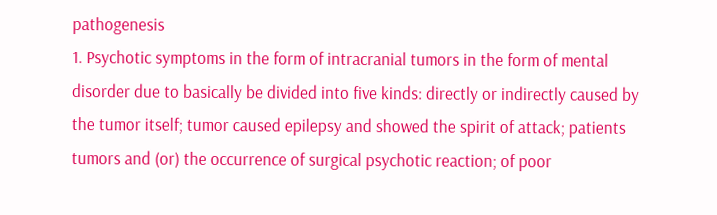pathogenesis
1. Psychotic symptoms in the form of intracranial tumors in the form of mental disorder due to basically be divided into five kinds: directly or indirectly caused by the tumor itself; tumor caused epilepsy and showed the spirit of attack; patients tumors and (or) the occurrence of surgical psychotic reaction; of poor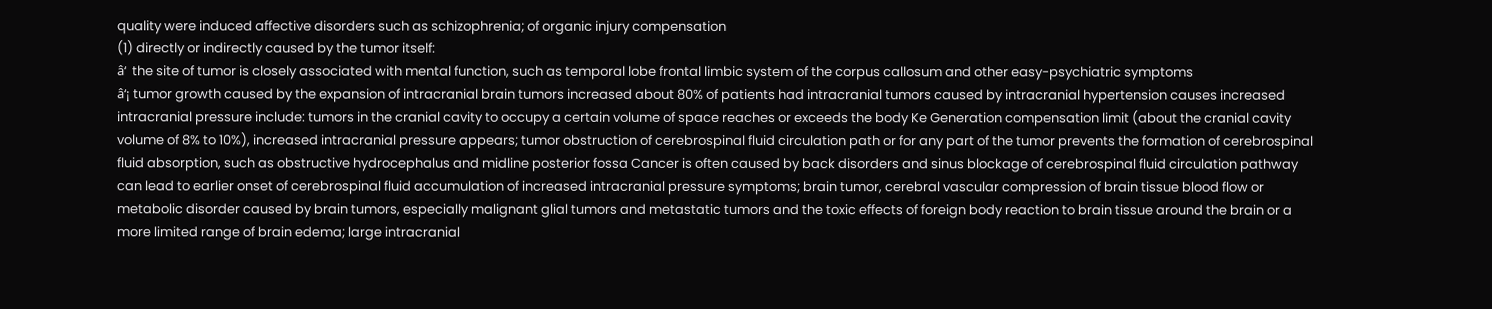quality were induced affective disorders such as schizophrenia; of organic injury compensation
(1) directly or indirectly caused by the tumor itself:
â‘  the site of tumor is closely associated with mental function, such as temporal lobe frontal limbic system of the corpus callosum and other easy-psychiatric symptoms
â‘¡ tumor growth caused by the expansion of intracranial brain tumors increased about 80% of patients had intracranial tumors caused by intracranial hypertension causes increased intracranial pressure include: tumors in the cranial cavity to occupy a certain volume of space reaches or exceeds the body Ke Generation compensation limit (about the cranial cavity volume of 8% to 10%), increased intracranial pressure appears; tumor obstruction of cerebrospinal fluid circulation path or for any part of the tumor prevents the formation of cerebrospinal fluid absorption, such as obstructive hydrocephalus and midline posterior fossa Cancer is often caused by back disorders and sinus blockage of cerebrospinal fluid circulation pathway can lead to earlier onset of cerebrospinal fluid accumulation of increased intracranial pressure symptoms; brain tumor, cerebral vascular compression of brain tissue blood flow or metabolic disorder caused by brain tumors, especially malignant glial tumors and metastatic tumors and the toxic effects of foreign body reaction to brain tissue around the brain or a more limited range of brain edema; large intracranial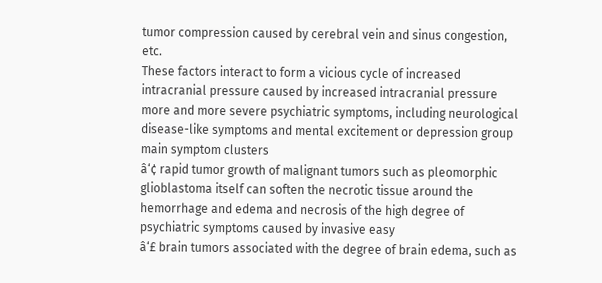tumor compression caused by cerebral vein and sinus congestion, etc.
These factors interact to form a vicious cycle of increased intracranial pressure caused by increased intracranial pressure more and more severe psychiatric symptoms, including neurological disease-like symptoms and mental excitement or depression group main symptom clusters
â‘¢ rapid tumor growth of malignant tumors such as pleomorphic glioblastoma itself can soften the necrotic tissue around the hemorrhage and edema and necrosis of the high degree of psychiatric symptoms caused by invasive easy
â‘£ brain tumors associated with the degree of brain edema, such as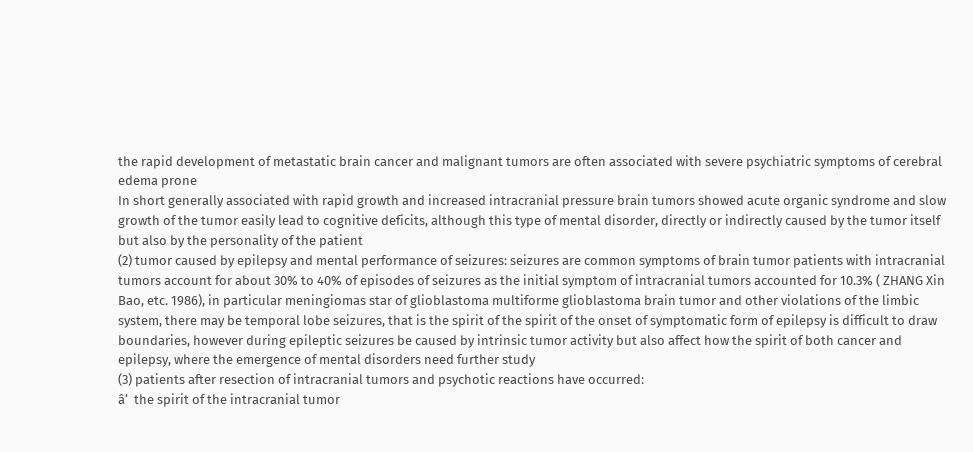the rapid development of metastatic brain cancer and malignant tumors are often associated with severe psychiatric symptoms of cerebral edema prone
In short generally associated with rapid growth and increased intracranial pressure brain tumors showed acute organic syndrome and slow growth of the tumor easily lead to cognitive deficits, although this type of mental disorder, directly or indirectly caused by the tumor itself but also by the personality of the patient
(2) tumor caused by epilepsy and mental performance of seizures: seizures are common symptoms of brain tumor patients with intracranial tumors account for about 30% to 40% of episodes of seizures as the initial symptom of intracranial tumors accounted for 10.3% ( ZHANG Xin Bao, etc. 1986), in particular meningiomas star of glioblastoma multiforme glioblastoma brain tumor and other violations of the limbic system, there may be temporal lobe seizures, that is the spirit of the spirit of the onset of symptomatic form of epilepsy is difficult to draw boundaries, however during epileptic seizures be caused by intrinsic tumor activity but also affect how the spirit of both cancer and epilepsy, where the emergence of mental disorders need further study
(3) patients after resection of intracranial tumors and psychotic reactions have occurred:
â‘  the spirit of the intracranial tumor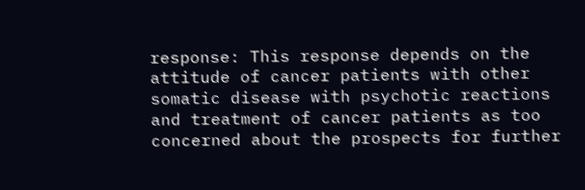response: This response depends on the attitude of cancer patients with other somatic disease with psychotic reactions and treatment of cancer patients as too concerned about the prospects for further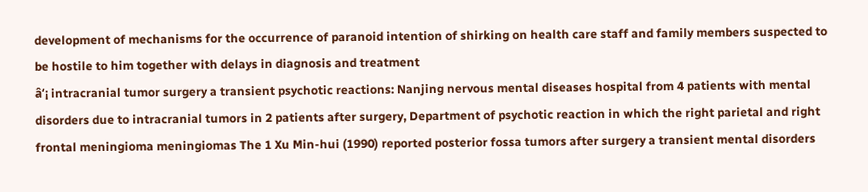development of mechanisms for the occurrence of paranoid intention of shirking on health care staff and family members suspected to be hostile to him together with delays in diagnosis and treatment
â‘¡ intracranial tumor surgery a transient psychotic reactions: Nanjing nervous mental diseases hospital from 4 patients with mental disorders due to intracranial tumors in 2 patients after surgery, Department of psychotic reaction in which the right parietal and right frontal meningioma meningiomas The 1 Xu Min-hui (1990) reported posterior fossa tumors after surgery a transient mental disorders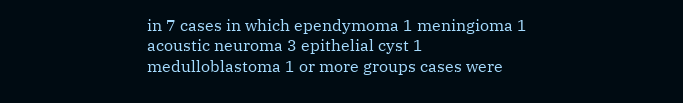in 7 cases in which ependymoma 1 meningioma 1 acoustic neuroma 3 epithelial cyst 1 medulloblastoma 1 or more groups cases were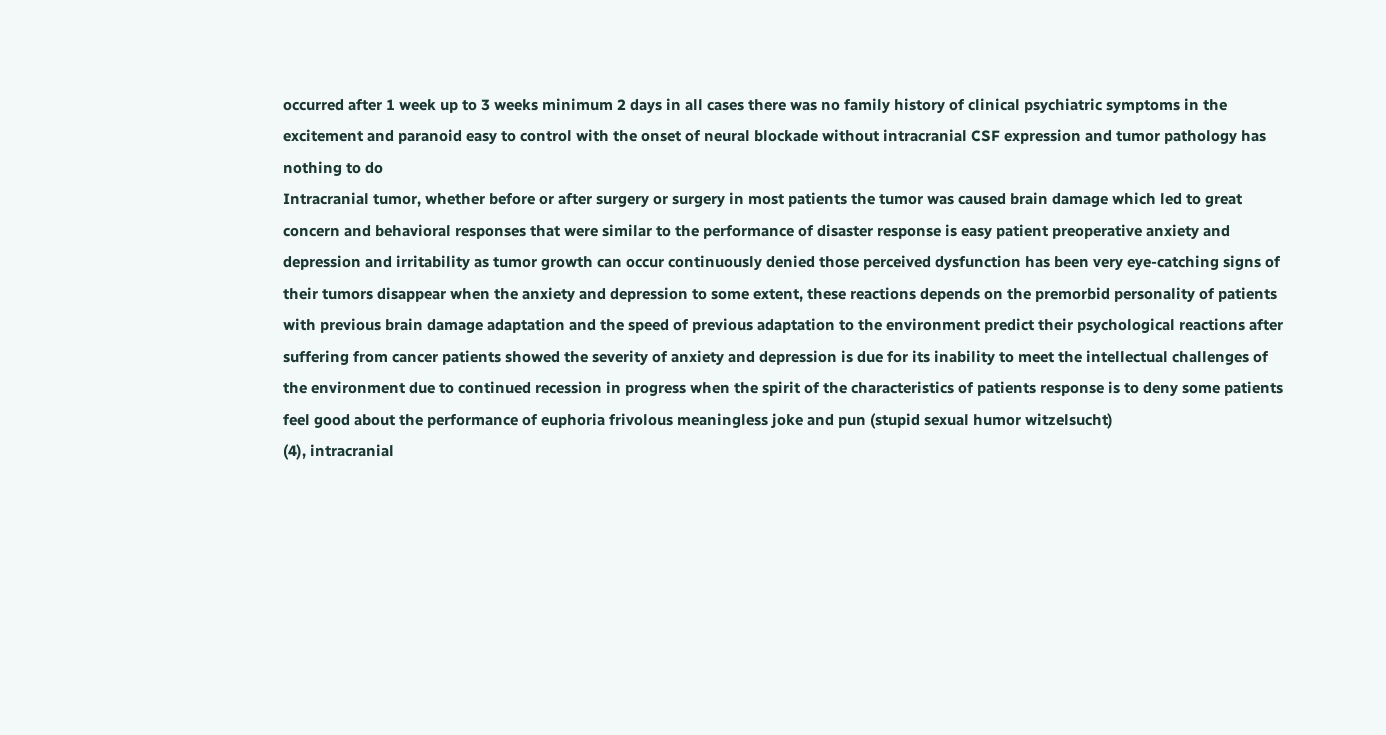occurred after 1 week up to 3 weeks minimum 2 days in all cases there was no family history of clinical psychiatric symptoms in the excitement and paranoid easy to control with the onset of neural blockade without intracranial CSF expression and tumor pathology has nothing to do
Intracranial tumor, whether before or after surgery or surgery in most patients the tumor was caused brain damage which led to great concern and behavioral responses that were similar to the performance of disaster response is easy patient preoperative anxiety and depression and irritability as tumor growth can occur continuously denied those perceived dysfunction has been very eye-catching signs of their tumors disappear when the anxiety and depression to some extent, these reactions depends on the premorbid personality of patients with previous brain damage adaptation and the speed of previous adaptation to the environment predict their psychological reactions after suffering from cancer patients showed the severity of anxiety and depression is due for its inability to meet the intellectual challenges of the environment due to continued recession in progress when the spirit of the characteristics of patients response is to deny some patients feel good about the performance of euphoria frivolous meaningless joke and pun (stupid sexual humor witzelsucht)
(4), intracranial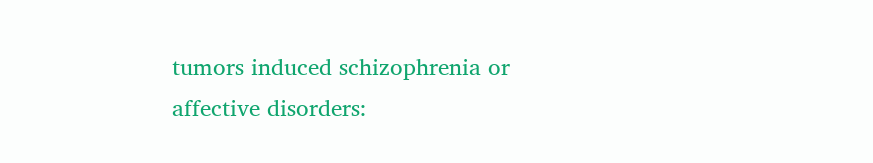tumors induced schizophrenia or affective disorders: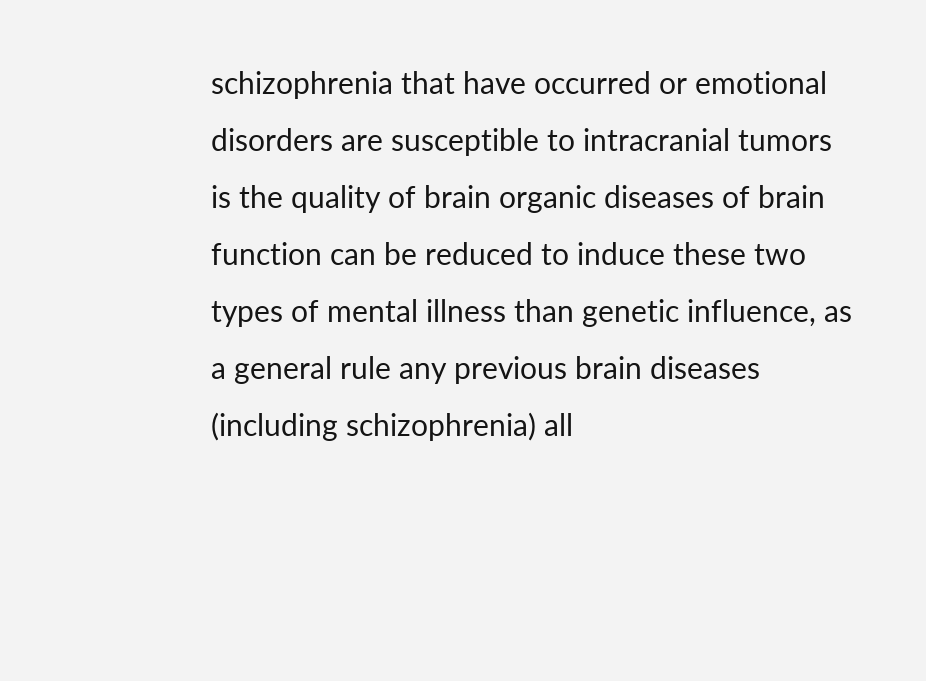schizophrenia that have occurred or emotional disorders are susceptible to intracranial tumors is the quality of brain organic diseases of brain function can be reduced to induce these two types of mental illness than genetic influence, as a general rule any previous brain diseases (including schizophrenia) all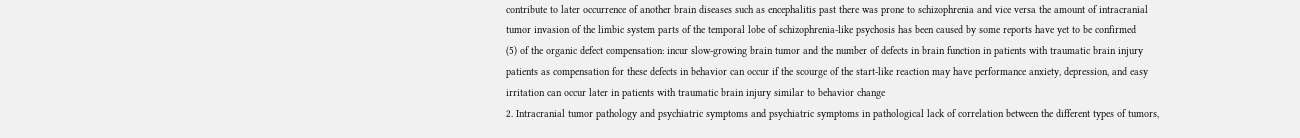contribute to later occurrence of another brain diseases such as encephalitis past there was prone to schizophrenia and vice versa the amount of intracranial tumor invasion of the limbic system parts of the temporal lobe of schizophrenia-like psychosis has been caused by some reports have yet to be confirmed
(5) of the organic defect compensation: incur slow-growing brain tumor and the number of defects in brain function in patients with traumatic brain injury patients as compensation for these defects in behavior can occur if the scourge of the start-like reaction may have performance anxiety, depression, and easy irritation can occur later in patients with traumatic brain injury similar to behavior change
2. Intracranial tumor pathology and psychiatric symptoms and psychiatric symptoms in pathological lack of correlation between the different types of tumors,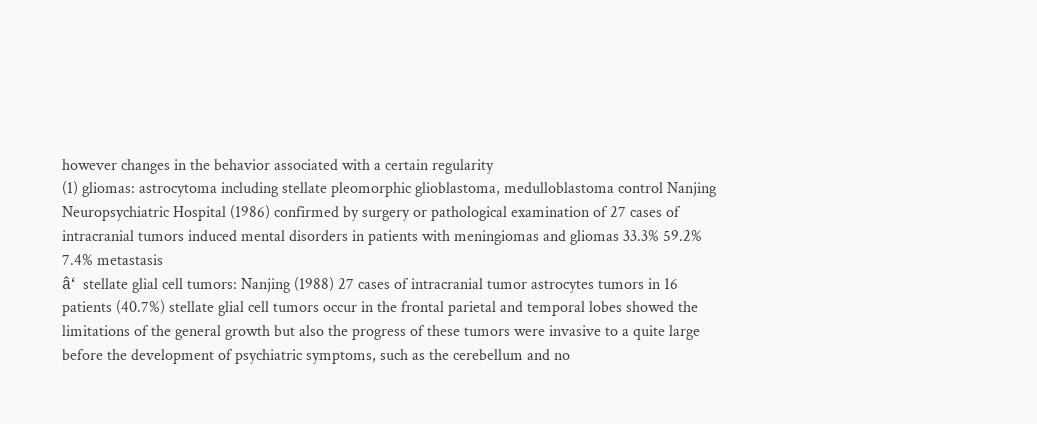however changes in the behavior associated with a certain regularity
(1) gliomas: astrocytoma including stellate pleomorphic glioblastoma, medulloblastoma control Nanjing Neuropsychiatric Hospital (1986) confirmed by surgery or pathological examination of 27 cases of intracranial tumors induced mental disorders in patients with meningiomas and gliomas 33.3% 59.2% 7.4% metastasis
â‘  stellate glial cell tumors: Nanjing (1988) 27 cases of intracranial tumor astrocytes tumors in 16 patients (40.7%) stellate glial cell tumors occur in the frontal parietal and temporal lobes showed the limitations of the general growth but also the progress of these tumors were invasive to a quite large before the development of psychiatric symptoms, such as the cerebellum and no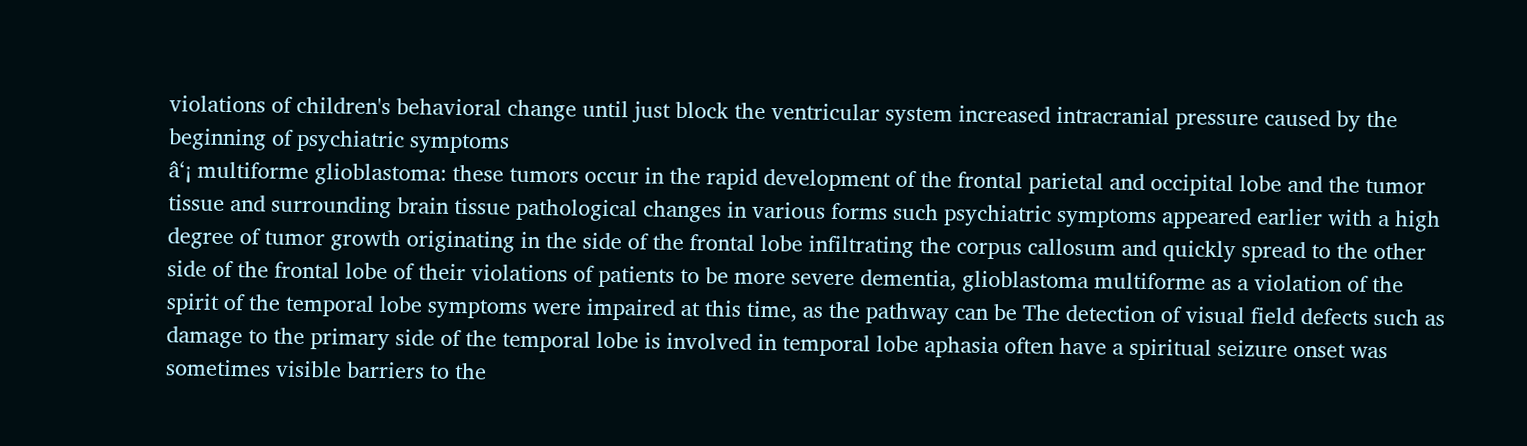violations of children's behavioral change until just block the ventricular system increased intracranial pressure caused by the beginning of psychiatric symptoms
â‘¡ multiforme glioblastoma: these tumors occur in the rapid development of the frontal parietal and occipital lobe and the tumor tissue and surrounding brain tissue pathological changes in various forms such psychiatric symptoms appeared earlier with a high degree of tumor growth originating in the side of the frontal lobe infiltrating the corpus callosum and quickly spread to the other side of the frontal lobe of their violations of patients to be more severe dementia, glioblastoma multiforme as a violation of the spirit of the temporal lobe symptoms were impaired at this time, as the pathway can be The detection of visual field defects such as damage to the primary side of the temporal lobe is involved in temporal lobe aphasia often have a spiritual seizure onset was sometimes visible barriers to the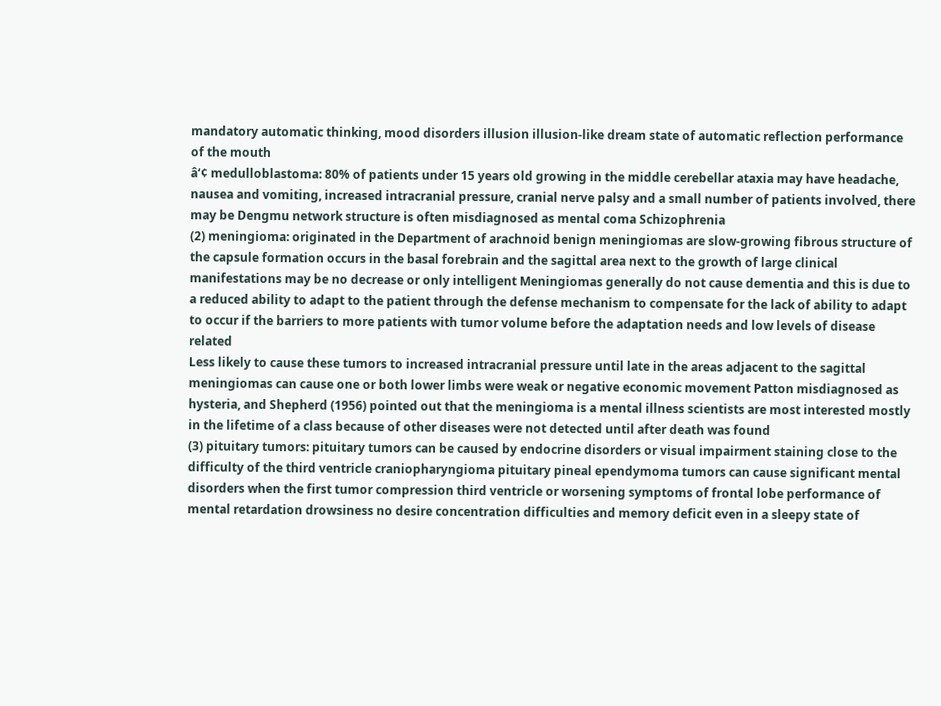mandatory automatic thinking, mood disorders illusion illusion-like dream state of automatic reflection performance of the mouth
â‘¢ medulloblastoma: 80% of patients under 15 years old growing in the middle cerebellar ataxia may have headache, nausea and vomiting, increased intracranial pressure, cranial nerve palsy and a small number of patients involved, there may be Dengmu network structure is often misdiagnosed as mental coma Schizophrenia
(2) meningioma: originated in the Department of arachnoid benign meningiomas are slow-growing fibrous structure of the capsule formation occurs in the basal forebrain and the sagittal area next to the growth of large clinical manifestations may be no decrease or only intelligent Meningiomas generally do not cause dementia and this is due to a reduced ability to adapt to the patient through the defense mechanism to compensate for the lack of ability to adapt to occur if the barriers to more patients with tumor volume before the adaptation needs and low levels of disease related
Less likely to cause these tumors to increased intracranial pressure until late in the areas adjacent to the sagittal meningiomas can cause one or both lower limbs were weak or negative economic movement Patton misdiagnosed as hysteria, and Shepherd (1956) pointed out that the meningioma is a mental illness scientists are most interested mostly in the lifetime of a class because of other diseases were not detected until after death was found
(3) pituitary tumors: pituitary tumors can be caused by endocrine disorders or visual impairment staining close to the difficulty of the third ventricle craniopharyngioma pituitary pineal ependymoma tumors can cause significant mental disorders when the first tumor compression third ventricle or worsening symptoms of frontal lobe performance of mental retardation drowsiness no desire concentration difficulties and memory deficit even in a sleepy state of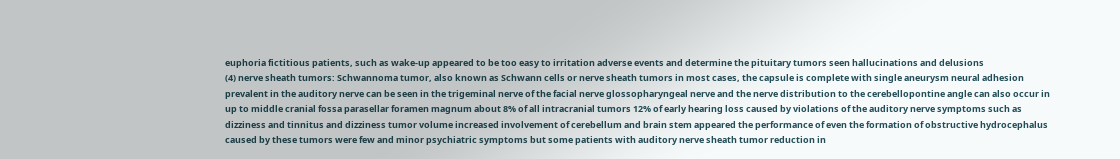euphoria fictitious patients, such as wake-up appeared to be too easy to irritation adverse events and determine the pituitary tumors seen hallucinations and delusions
(4) nerve sheath tumors: Schwannoma tumor, also known as Schwann cells or nerve sheath tumors in most cases, the capsule is complete with single aneurysm neural adhesion prevalent in the auditory nerve can be seen in the trigeminal nerve of the facial nerve glossopharyngeal nerve and the nerve distribution to the cerebellopontine angle can also occur in up to middle cranial fossa parasellar foramen magnum about 8% of all intracranial tumors 12% of early hearing loss caused by violations of the auditory nerve symptoms such as dizziness and tinnitus and dizziness tumor volume increased involvement of cerebellum and brain stem appeared the performance of even the formation of obstructive hydrocephalus caused by these tumors were few and minor psychiatric symptoms but some patients with auditory nerve sheath tumor reduction in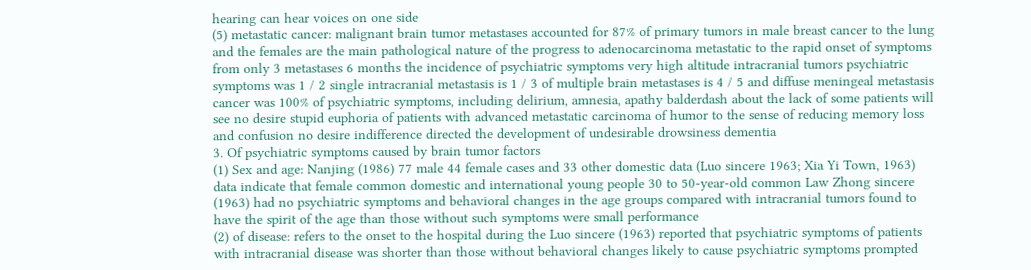hearing can hear voices on one side
(5) metastatic cancer: malignant brain tumor metastases accounted for 87% of primary tumors in male breast cancer to the lung and the females are the main pathological nature of the progress to adenocarcinoma metastatic to the rapid onset of symptoms from only 3 metastases 6 months the incidence of psychiatric symptoms very high altitude intracranial tumors psychiatric symptoms was 1 / 2 single intracranial metastasis is 1 / 3 of multiple brain metastases is 4 / 5 and diffuse meningeal metastasis cancer was 100% of psychiatric symptoms, including delirium, amnesia, apathy balderdash about the lack of some patients will see no desire stupid euphoria of patients with advanced metastatic carcinoma of humor to the sense of reducing memory loss and confusion no desire indifference directed the development of undesirable drowsiness dementia
3. Of psychiatric symptoms caused by brain tumor factors
(1) Sex and age: Nanjing (1986) 77 male 44 female cases and 33 other domestic data (Luo sincere 1963; Xia Yi Town, 1963) data indicate that female common domestic and international young people 30 to 50-year-old common Law Zhong sincere (1963) had no psychiatric symptoms and behavioral changes in the age groups compared with intracranial tumors found to have the spirit of the age than those without such symptoms were small performance
(2) of disease: refers to the onset to the hospital during the Luo sincere (1963) reported that psychiatric symptoms of patients with intracranial disease was shorter than those without behavioral changes likely to cause psychiatric symptoms prompted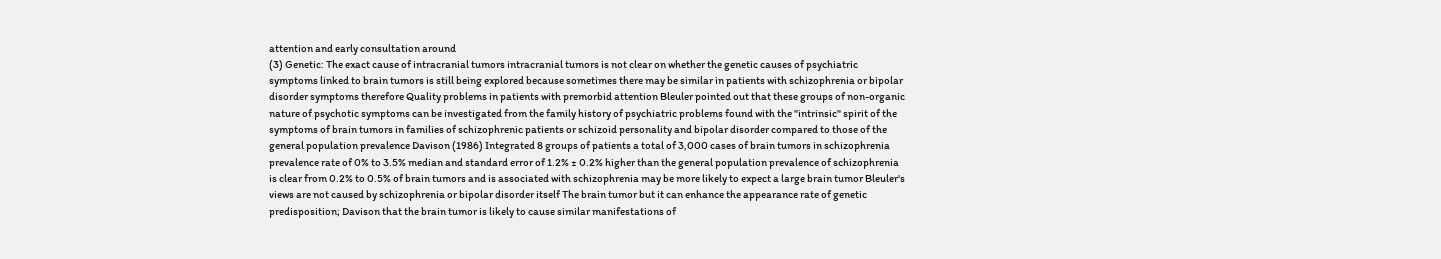attention and early consultation around
(3) Genetic: The exact cause of intracranial tumors intracranial tumors is not clear on whether the genetic causes of psychiatric symptoms linked to brain tumors is still being explored because sometimes there may be similar in patients with schizophrenia or bipolar disorder symptoms therefore Quality problems in patients with premorbid attention Bleuler pointed out that these groups of non-organic nature of psychotic symptoms can be investigated from the family history of psychiatric problems found with the "intrinsic" spirit of the symptoms of brain tumors in families of schizophrenic patients or schizoid personality and bipolar disorder compared to those of the general population prevalence Davison (1986) Integrated 8 groups of patients a total of 3,000 cases of brain tumors in schizophrenia prevalence rate of 0% to 3.5% median and standard error of 1.2% ± 0.2% higher than the general population prevalence of schizophrenia is clear from 0.2% to 0.5% of brain tumors and is associated with schizophrenia may be more likely to expect a large brain tumor Bleuler's views are not caused by schizophrenia or bipolar disorder itself The brain tumor but it can enhance the appearance rate of genetic predisposition; Davison that the brain tumor is likely to cause similar manifestations of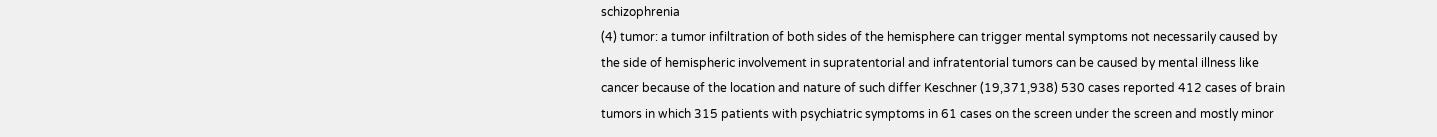schizophrenia
(4) tumor: a tumor infiltration of both sides of the hemisphere can trigger mental symptoms not necessarily caused by the side of hemispheric involvement in supratentorial and infratentorial tumors can be caused by mental illness like cancer because of the location and nature of such differ Keschner (19,371,938) 530 cases reported 412 cases of brain tumors in which 315 patients with psychiatric symptoms in 61 cases on the screen under the screen and mostly minor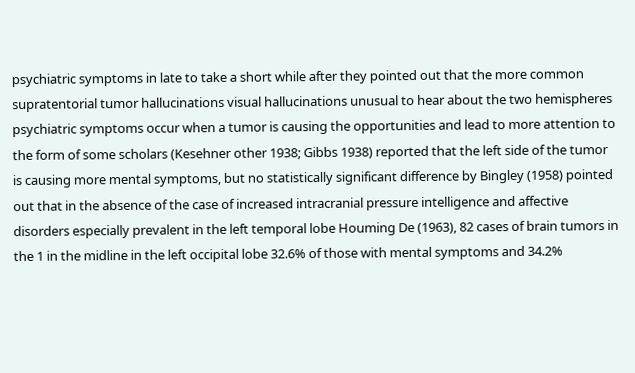psychiatric symptoms in late to take a short while after they pointed out that the more common supratentorial tumor hallucinations visual hallucinations unusual to hear about the two hemispheres psychiatric symptoms occur when a tumor is causing the opportunities and lead to more attention to the form of some scholars (Kesehner other 1938; Gibbs 1938) reported that the left side of the tumor is causing more mental symptoms, but no statistically significant difference by Bingley (1958) pointed out that in the absence of the case of increased intracranial pressure intelligence and affective disorders especially prevalent in the left temporal lobe Houming De (1963), 82 cases of brain tumors in the 1 in the midline in the left occipital lobe 32.6% of those with mental symptoms and 34.2%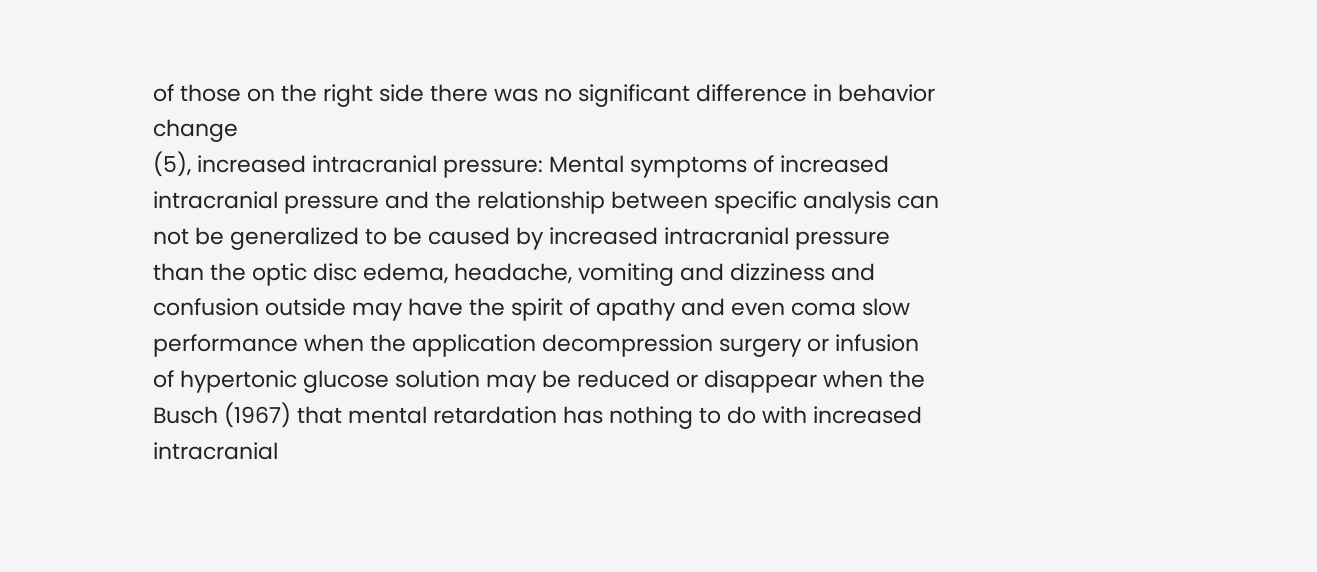of those on the right side there was no significant difference in behavior change
(5), increased intracranial pressure: Mental symptoms of increased intracranial pressure and the relationship between specific analysis can not be generalized to be caused by increased intracranial pressure than the optic disc edema, headache, vomiting and dizziness and confusion outside may have the spirit of apathy and even coma slow performance when the application decompression surgery or infusion of hypertonic glucose solution may be reduced or disappear when the Busch (1967) that mental retardation has nothing to do with increased intracranial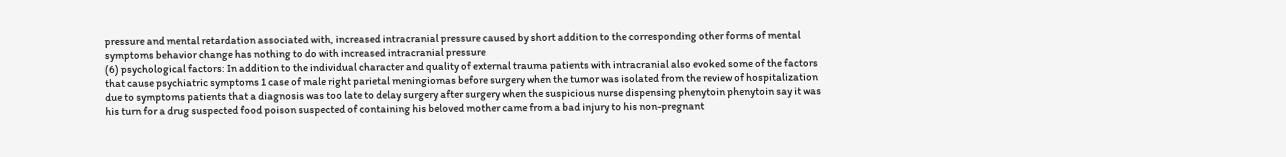pressure and mental retardation associated with, increased intracranial pressure caused by short addition to the corresponding other forms of mental symptoms behavior change has nothing to do with increased intracranial pressure
(6) psychological factors: In addition to the individual character and quality of external trauma patients with intracranial also evoked some of the factors that cause psychiatric symptoms 1 case of male right parietal meningiomas before surgery when the tumor was isolated from the review of hospitalization due to symptoms patients that a diagnosis was too late to delay surgery after surgery when the suspicious nurse dispensing phenytoin phenytoin say it was his turn for a drug suspected food poison suspected of containing his beloved mother came from a bad injury to his non-pregnant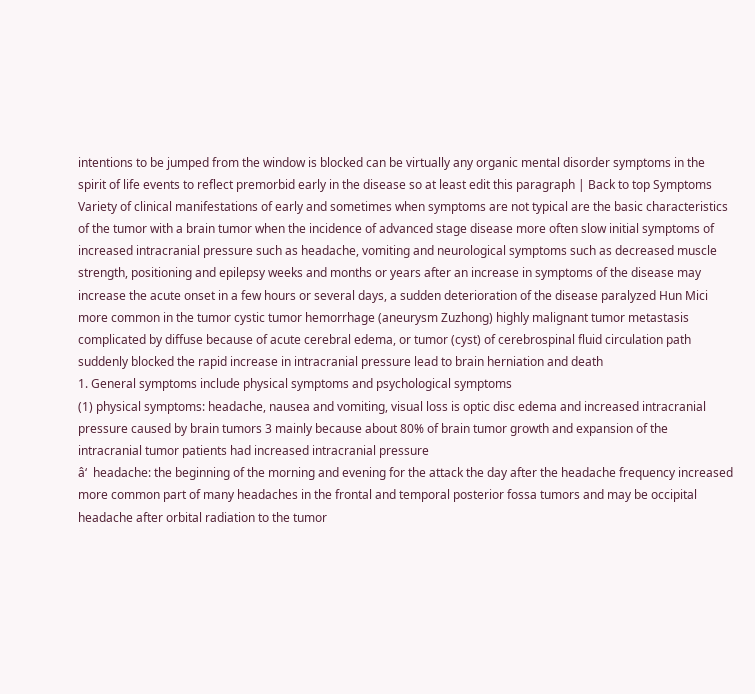intentions to be jumped from the window is blocked can be virtually any organic mental disorder symptoms in the spirit of life events to reflect premorbid early in the disease so at least edit this paragraph | Back to top Symptoms
Variety of clinical manifestations of early and sometimes when symptoms are not typical are the basic characteristics of the tumor with a brain tumor when the incidence of advanced stage disease more often slow initial symptoms of increased intracranial pressure such as headache, vomiting and neurological symptoms such as decreased muscle strength, positioning and epilepsy weeks and months or years after an increase in symptoms of the disease may increase the acute onset in a few hours or several days, a sudden deterioration of the disease paralyzed Hun Mici more common in the tumor cystic tumor hemorrhage (aneurysm Zuzhong) highly malignant tumor metastasis complicated by diffuse because of acute cerebral edema, or tumor (cyst) of cerebrospinal fluid circulation path suddenly blocked the rapid increase in intracranial pressure lead to brain herniation and death
1. General symptoms include physical symptoms and psychological symptoms
(1) physical symptoms: headache, nausea and vomiting, visual loss is optic disc edema and increased intracranial pressure caused by brain tumors 3 mainly because about 80% of brain tumor growth and expansion of the intracranial tumor patients had increased intracranial pressure
â‘  headache: the beginning of the morning and evening for the attack the day after the headache frequency increased more common part of many headaches in the frontal and temporal posterior fossa tumors and may be occipital headache after orbital radiation to the tumor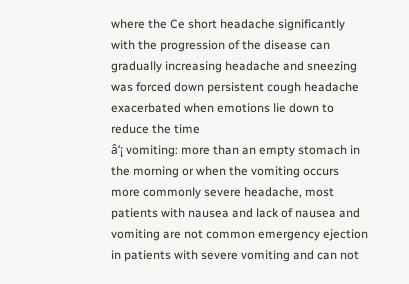where the Ce short headache significantly with the progression of the disease can gradually increasing headache and sneezing was forced down persistent cough headache exacerbated when emotions lie down to reduce the time
â‘¡ vomiting: more than an empty stomach in the morning or when the vomiting occurs more commonly severe headache, most patients with nausea and lack of nausea and vomiting are not common emergency ejection in patients with severe vomiting and can not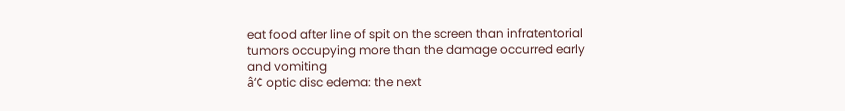eat food after line of spit on the screen than infratentorial tumors occupying more than the damage occurred early and vomiting
â‘¢ optic disc edema: the next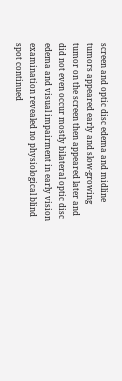screen and optic disc edema and midline tumors appeared early and slow-growing tumor on the screen then appeared later and did not even occur mostly bilateral optic disc edema and visual impairment in early vision examination revealed no physiological blind spot continued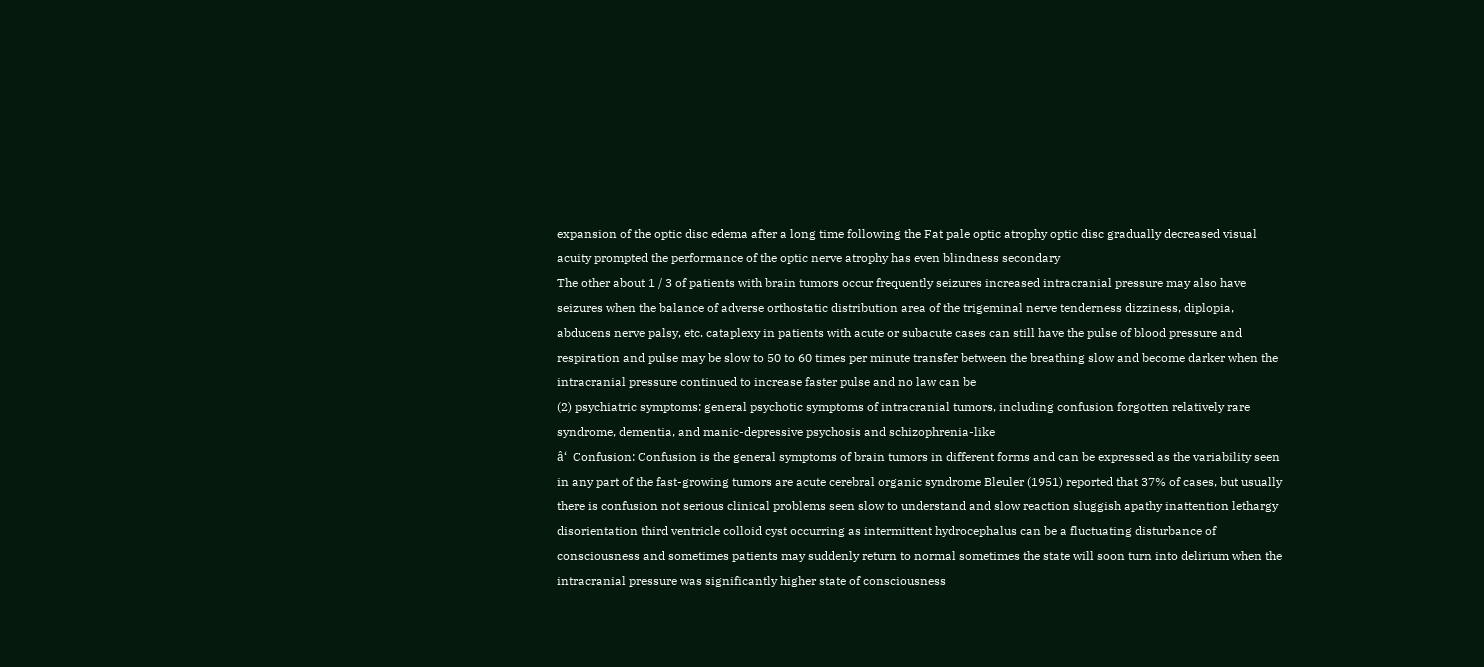expansion of the optic disc edema after a long time following the Fat pale optic atrophy optic disc gradually decreased visual acuity prompted the performance of the optic nerve atrophy has even blindness secondary
The other about 1 / 3 of patients with brain tumors occur frequently seizures increased intracranial pressure may also have seizures when the balance of adverse orthostatic distribution area of the trigeminal nerve tenderness dizziness, diplopia, abducens nerve palsy, etc. cataplexy in patients with acute or subacute cases can still have the pulse of blood pressure and respiration and pulse may be slow to 50 to 60 times per minute transfer between the breathing slow and become darker when the intracranial pressure continued to increase faster pulse and no law can be
(2) psychiatric symptoms: general psychotic symptoms of intracranial tumors, including confusion forgotten relatively rare syndrome, dementia, and manic-depressive psychosis and schizophrenia-like
â‘  Confusion: Confusion is the general symptoms of brain tumors in different forms and can be expressed as the variability seen in any part of the fast-growing tumors are acute cerebral organic syndrome Bleuler (1951) reported that 37% of cases, but usually there is confusion not serious clinical problems seen slow to understand and slow reaction sluggish apathy inattention lethargy disorientation third ventricle colloid cyst occurring as intermittent hydrocephalus can be a fluctuating disturbance of consciousness and sometimes patients may suddenly return to normal sometimes the state will soon turn into delirium when the intracranial pressure was significantly higher state of consciousness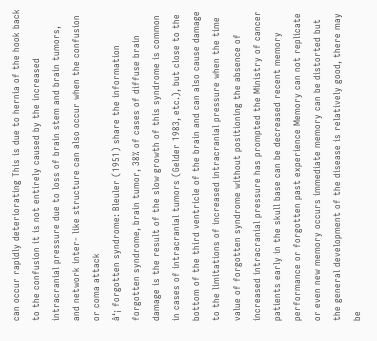can occur rapidly deteriorating This is due to hernia of the hook back to the confusion it is not entirely caused by the increased intracranial pressure due to loss of brain stem and brain tumors, and network inter- like structure can also occur when the confusion or coma attack
â‘¡ forgotten syndrome: Bleuler (1951) share the information forgotten syndrome, brain tumor, 38% of cases of diffuse brain damage is the result of the slow growth of this syndrome is common in cases of intracranial tumors (Gelder 1983, etc.), but close to the bottom of the third ventricle of the brain and can also cause damage to the limitations of increased intracranial pressure when the time value of forgotten syndrome without positioning the absence of increased intracranial pressure has prompted the Ministry of cancer patients early in the skull base can be decreased recent memory performance or forgotten past experience Memory can not replicate or even new memory occurs immediate memory can be distorted but the general development of the disease is relatively good, there may be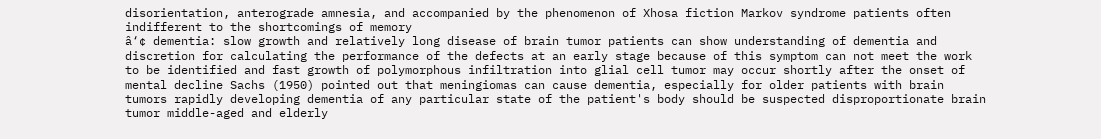disorientation, anterograde amnesia, and accompanied by the phenomenon of Xhosa fiction Markov syndrome patients often indifferent to the shortcomings of memory
â‘¢ dementia: slow growth and relatively long disease of brain tumor patients can show understanding of dementia and discretion for calculating the performance of the defects at an early stage because of this symptom can not meet the work to be identified and fast growth of polymorphous infiltration into glial cell tumor may occur shortly after the onset of mental decline Sachs (1950) pointed out that meningiomas can cause dementia, especially for older patients with brain tumors rapidly developing dementia of any particular state of the patient's body should be suspected disproportionate brain tumor middle-aged and elderly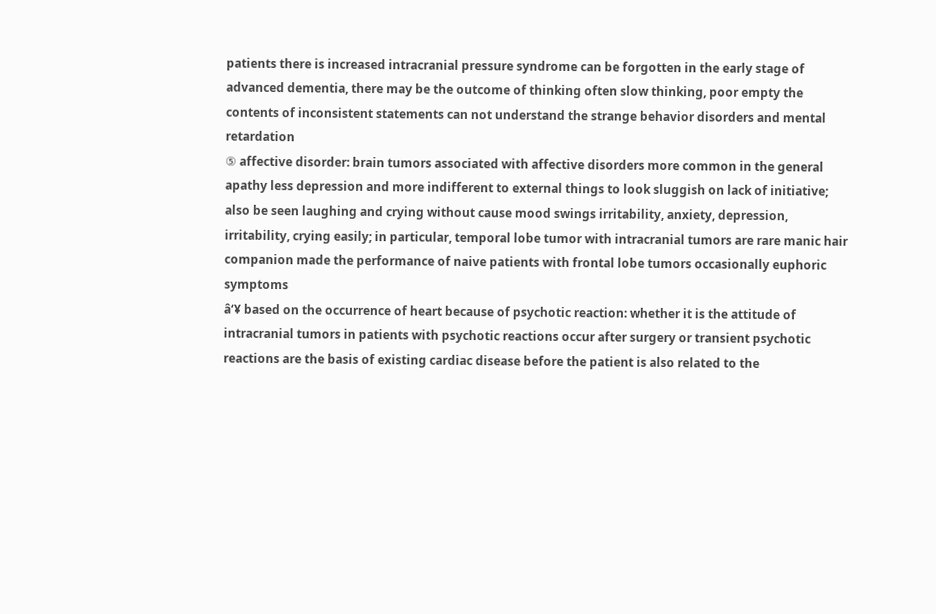patients there is increased intracranial pressure syndrome can be forgotten in the early stage of advanced dementia, there may be the outcome of thinking often slow thinking, poor empty the contents of inconsistent statements can not understand the strange behavior disorders and mental retardation
⑤ affective disorder: brain tumors associated with affective disorders more common in the general apathy less depression and more indifferent to external things to look sluggish on lack of initiative; also be seen laughing and crying without cause mood swings irritability, anxiety, depression, irritability, crying easily; in particular, temporal lobe tumor with intracranial tumors are rare manic hair companion made the performance of naive patients with frontal lobe tumors occasionally euphoric symptoms
â‘¥ based on the occurrence of heart because of psychotic reaction: whether it is the attitude of intracranial tumors in patients with psychotic reactions occur after surgery or transient psychotic reactions are the basis of existing cardiac disease before the patient is also related to the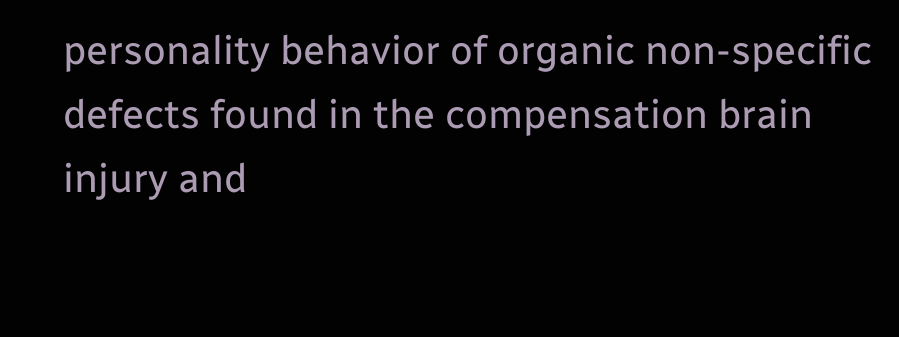personality behavior of organic non-specific defects found in the compensation brain injury and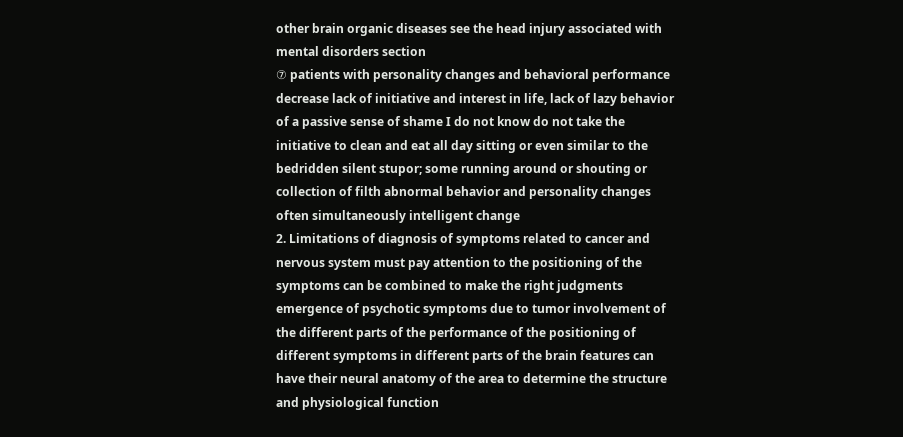other brain organic diseases see the head injury associated with mental disorders section
⑦ patients with personality changes and behavioral performance decrease lack of initiative and interest in life, lack of lazy behavior of a passive sense of shame I do not know do not take the initiative to clean and eat all day sitting or even similar to the bedridden silent stupor; some running around or shouting or collection of filth abnormal behavior and personality changes often simultaneously intelligent change
2. Limitations of diagnosis of symptoms related to cancer and nervous system must pay attention to the positioning of the symptoms can be combined to make the right judgments emergence of psychotic symptoms due to tumor involvement of the different parts of the performance of the positioning of different symptoms in different parts of the brain features can have their neural anatomy of the area to determine the structure and physiological function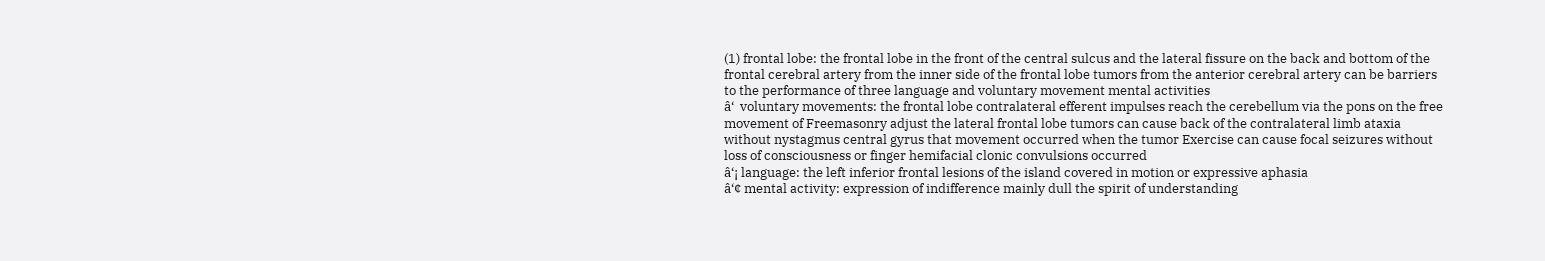(1) frontal lobe: the frontal lobe in the front of the central sulcus and the lateral fissure on the back and bottom of the frontal cerebral artery from the inner side of the frontal lobe tumors from the anterior cerebral artery can be barriers to the performance of three language and voluntary movement mental activities
â‘  voluntary movements: the frontal lobe contralateral efferent impulses reach the cerebellum via the pons on the free movement of Freemasonry adjust the lateral frontal lobe tumors can cause back of the contralateral limb ataxia without nystagmus central gyrus that movement occurred when the tumor Exercise can cause focal seizures without loss of consciousness or finger hemifacial clonic convulsions occurred
â‘¡ language: the left inferior frontal lesions of the island covered in motion or expressive aphasia
â‘¢ mental activity: expression of indifference mainly dull the spirit of understanding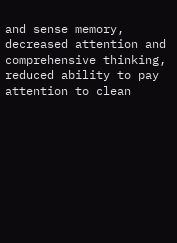and sense memory, decreased attention and comprehensive thinking, reduced ability to pay attention to clean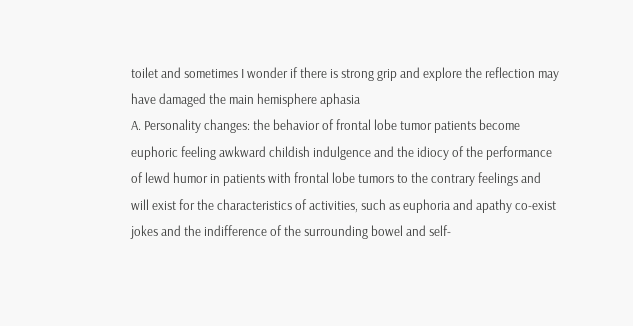toilet and sometimes I wonder if there is strong grip and explore the reflection may have damaged the main hemisphere aphasia
A. Personality changes: the behavior of frontal lobe tumor patients become euphoric feeling awkward childish indulgence and the idiocy of the performance of lewd humor in patients with frontal lobe tumors to the contrary feelings and will exist for the characteristics of activities, such as euphoria and apathy co-exist jokes and the indifference of the surrounding bowel and self-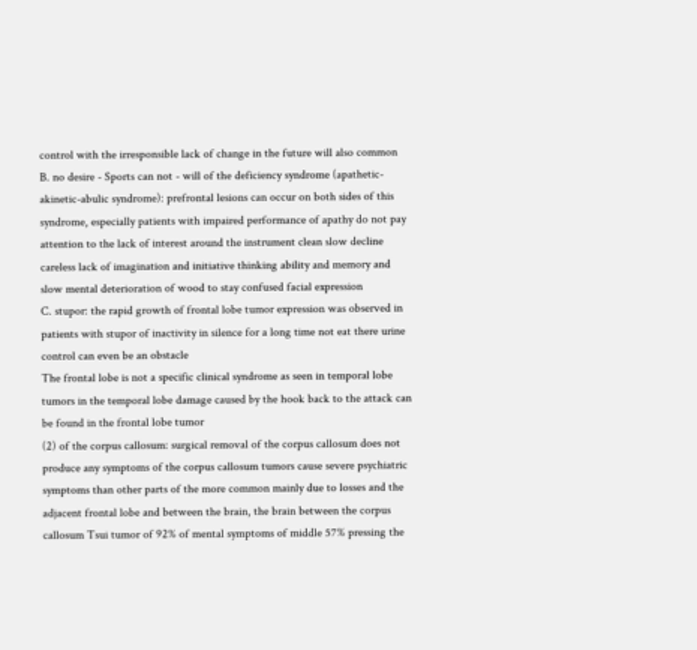control with the irresponsible lack of change in the future will also common
B. no desire - Sports can not - will of the deficiency syndrome (apathetic-akinetic-abulic syndrome): prefrontal lesions can occur on both sides of this syndrome, especially patients with impaired performance of apathy do not pay attention to the lack of interest around the instrument clean slow decline careless lack of imagination and initiative thinking ability and memory and slow mental deterioration of wood to stay confused facial expression
C. stupor: the rapid growth of frontal lobe tumor expression was observed in patients with stupor of inactivity in silence for a long time not eat there urine control can even be an obstacle
The frontal lobe is not a specific clinical syndrome as seen in temporal lobe tumors in the temporal lobe damage caused by the hook back to the attack can be found in the frontal lobe tumor
(2) of the corpus callosum: surgical removal of the corpus callosum does not produce any symptoms of the corpus callosum tumors cause severe psychiatric symptoms than other parts of the more common mainly due to losses and the adjacent frontal lobe and between the brain, the brain between the corpus callosum Tsui tumor of 92% of mental symptoms of middle 57% pressing the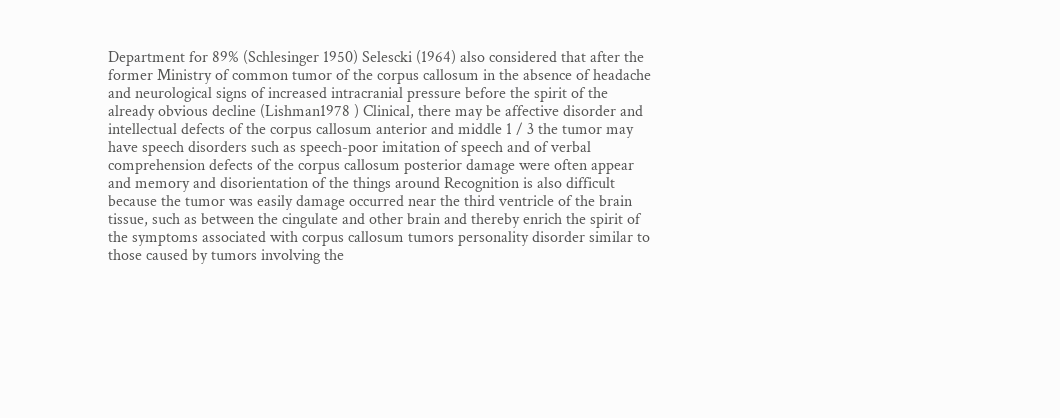Department for 89% (Schlesinger 1950) Selescki (1964) also considered that after the former Ministry of common tumor of the corpus callosum in the absence of headache and neurological signs of increased intracranial pressure before the spirit of the already obvious decline (Lishman1978 ) Clinical, there may be affective disorder and intellectual defects of the corpus callosum anterior and middle 1 / 3 the tumor may have speech disorders such as speech-poor imitation of speech and of verbal comprehension defects of the corpus callosum posterior damage were often appear and memory and disorientation of the things around Recognition is also difficult because the tumor was easily damage occurred near the third ventricle of the brain tissue, such as between the cingulate and other brain and thereby enrich the spirit of the symptoms associated with corpus callosum tumors personality disorder similar to those caused by tumors involving the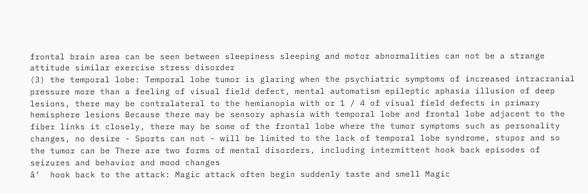frontal brain area can be seen between sleepiness sleeping and motor abnormalities can not be a strange attitude similar exercise stress disorder
(3) the temporal lobe: Temporal lobe tumor is glaring when the psychiatric symptoms of increased intracranial pressure more than a feeling of visual field defect, mental automatism epileptic aphasia illusion of deep lesions, there may be contralateral to the hemianopia with or 1 / 4 of visual field defects in primary hemisphere lesions Because there may be sensory aphasia with temporal lobe and frontal lobe adjacent to the fiber links it closely, there may be some of the frontal lobe where the tumor symptoms such as personality changes, no desire - Sports can not - will be limited to the lack of temporal lobe syndrome, stupor and so the tumor can be There are two forms of mental disorders, including intermittent hook back episodes of seizures and behavior and mood changes
â‘  hook back to the attack: Magic attack often begin suddenly taste and smell Magic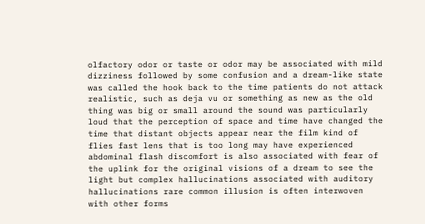olfactory odor or taste or odor may be associated with mild dizziness followed by some confusion and a dream-like state was called the hook back to the time patients do not attack realistic, such as deja vu or something as new as the old thing was big or small around the sound was particularly loud that the perception of space and time have changed the time that distant objects appear near the film kind of flies fast lens that is too long may have experienced abdominal flash discomfort is also associated with fear of the uplink for the original visions of a dream to see the light but complex hallucinations associated with auditory hallucinations rare common illusion is often interwoven with other forms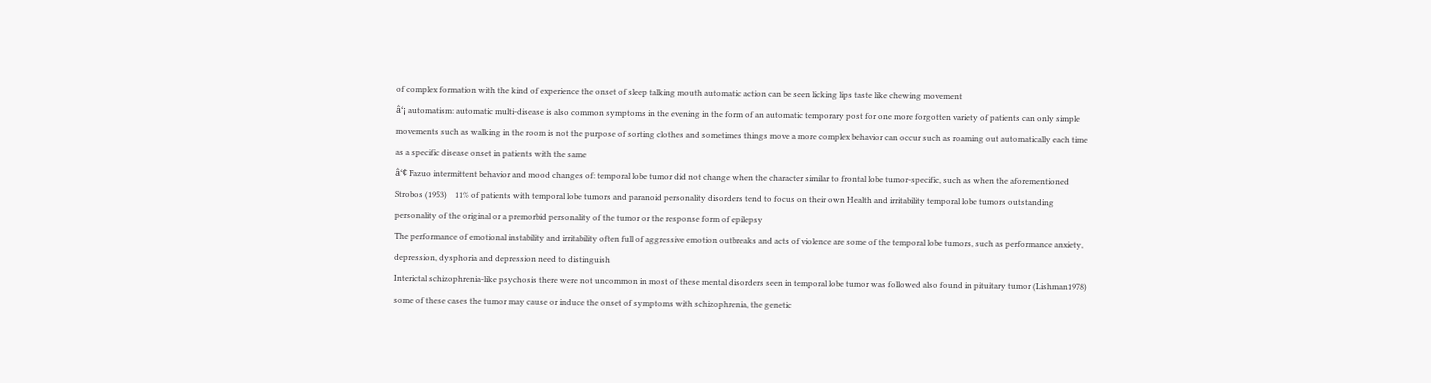of complex formation with the kind of experience the onset of sleep talking mouth automatic action can be seen licking lips taste like chewing movement
â‘¡ automatism: automatic multi-disease is also common symptoms in the evening in the form of an automatic temporary post for one more forgotten variety of patients can only simple movements such as walking in the room is not the purpose of sorting clothes and sometimes things move a more complex behavior can occur such as roaming out automatically each time as a specific disease onset in patients with the same
â‘¢ Fazuo intermittent behavior and mood changes of: temporal lobe tumor did not change when the character similar to frontal lobe tumor-specific, such as when the aforementioned Strobos (1953)    11% of patients with temporal lobe tumors and paranoid personality disorders tend to focus on their own Health and irritability temporal lobe tumors outstanding personality of the original or a premorbid personality of the tumor or the response form of epilepsy
The performance of emotional instability and irritability often full of aggressive emotion outbreaks and acts of violence are some of the temporal lobe tumors, such as performance anxiety, depression, dysphoria and depression need to distinguish
Interictal schizophrenia-like psychosis there were not uncommon in most of these mental disorders seen in temporal lobe tumor was followed also found in pituitary tumor (Lishman1978) some of these cases the tumor may cause or induce the onset of symptoms with schizophrenia, the genetic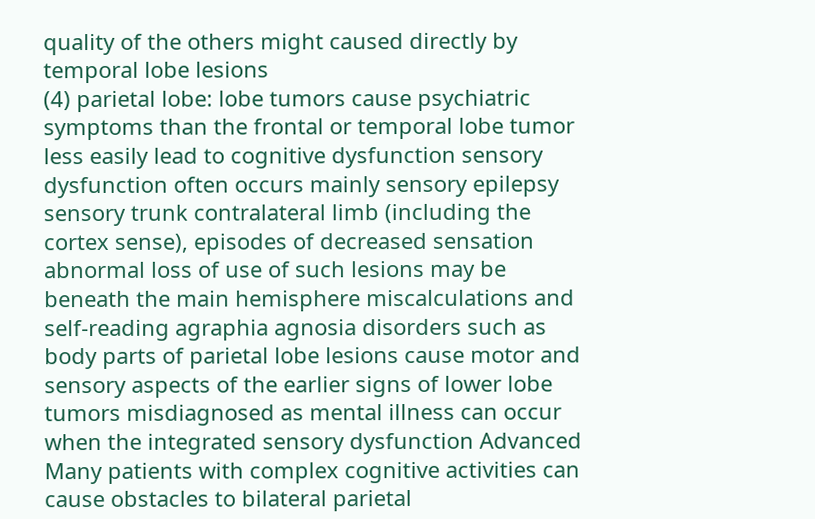quality of the others might caused directly by temporal lobe lesions
(4) parietal lobe: lobe tumors cause psychiatric symptoms than the frontal or temporal lobe tumor less easily lead to cognitive dysfunction sensory dysfunction often occurs mainly sensory epilepsy sensory trunk contralateral limb (including the cortex sense), episodes of decreased sensation abnormal loss of use of such lesions may be beneath the main hemisphere miscalculations and self-reading agraphia agnosia disorders such as body parts of parietal lobe lesions cause motor and sensory aspects of the earlier signs of lower lobe tumors misdiagnosed as mental illness can occur when the integrated sensory dysfunction Advanced Many patients with complex cognitive activities can cause obstacles to bilateral parietal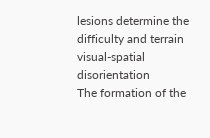lesions determine the difficulty and terrain visual-spatial disorientation
The formation of the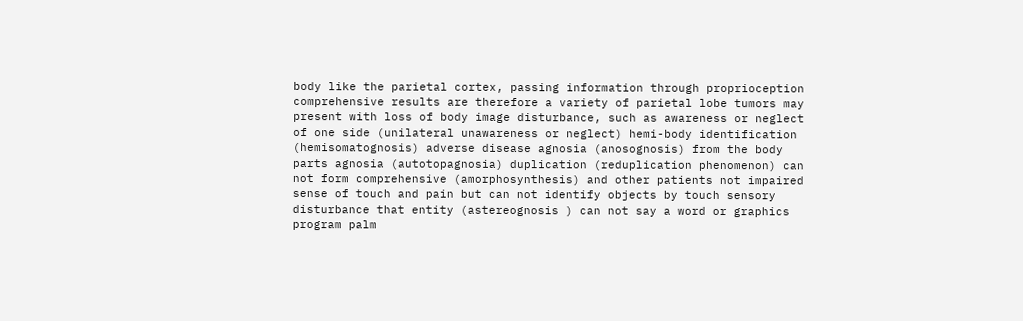body like the parietal cortex, passing information through proprioception comprehensive results are therefore a variety of parietal lobe tumors may present with loss of body image disturbance, such as awareness or neglect of one side (unilateral unawareness or neglect) hemi-body identification (hemisomatognosis) adverse disease agnosia (anosognosis) from the body parts agnosia (autotopagnosia) duplication (reduplication phenomenon) can not form comprehensive (amorphosynthesis) and other patients not impaired sense of touch and pain but can not identify objects by touch sensory disturbance that entity (astereognosis ) can not say a word or graphics program palm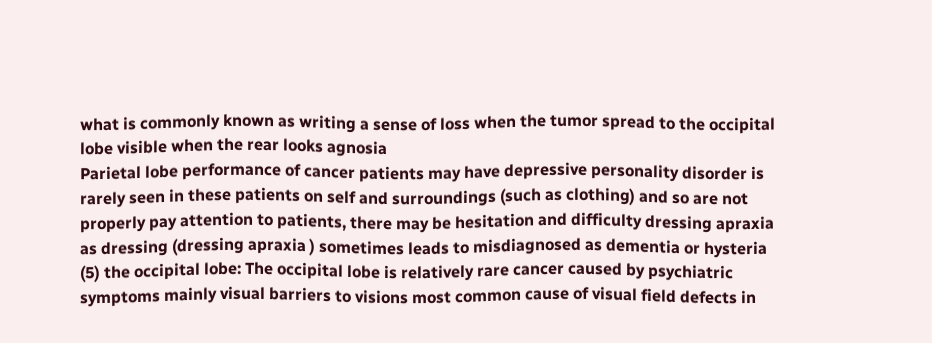what is commonly known as writing a sense of loss when the tumor spread to the occipital lobe visible when the rear looks agnosia
Parietal lobe performance of cancer patients may have depressive personality disorder is rarely seen in these patients on self and surroundings (such as clothing) and so are not properly pay attention to patients, there may be hesitation and difficulty dressing apraxia as dressing (dressing apraxia ) sometimes leads to misdiagnosed as dementia or hysteria
(5) the occipital lobe: The occipital lobe is relatively rare cancer caused by psychiatric symptoms mainly visual barriers to visions most common cause of visual field defects in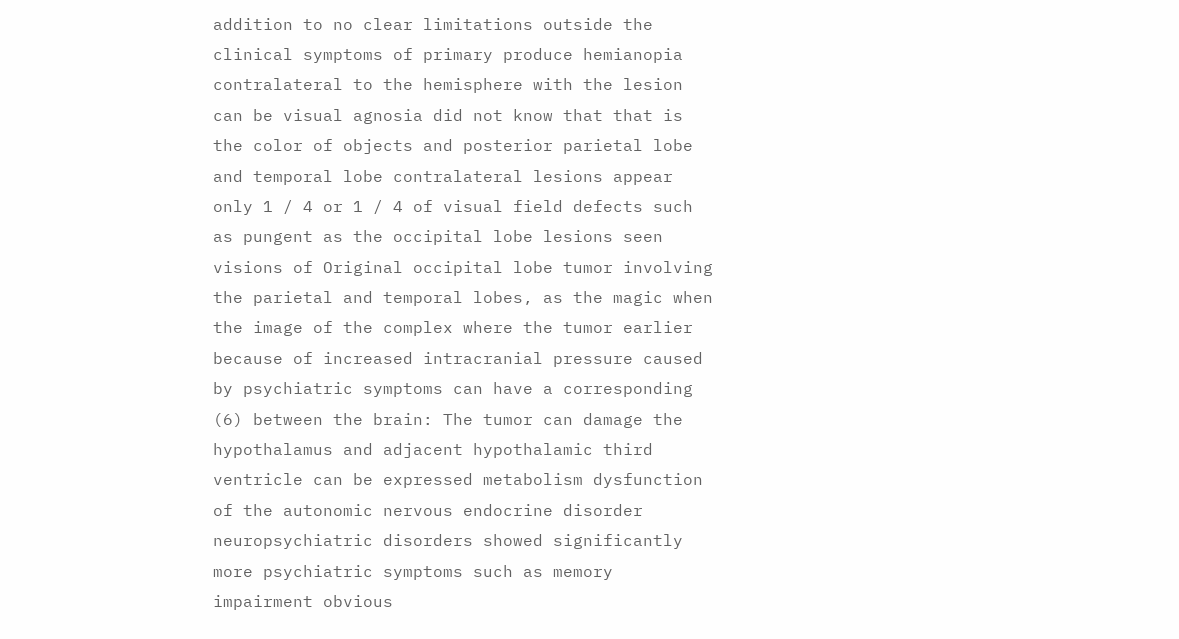addition to no clear limitations outside the clinical symptoms of primary produce hemianopia contralateral to the hemisphere with the lesion can be visual agnosia did not know that that is the color of objects and posterior parietal lobe and temporal lobe contralateral lesions appear only 1 / 4 or 1 / 4 of visual field defects such as pungent as the occipital lobe lesions seen visions of Original occipital lobe tumor involving the parietal and temporal lobes, as the magic when the image of the complex where the tumor earlier because of increased intracranial pressure caused by psychiatric symptoms can have a corresponding
(6) between the brain: The tumor can damage the hypothalamus and adjacent hypothalamic third ventricle can be expressed metabolism dysfunction of the autonomic nervous endocrine disorder neuropsychiatric disorders showed significantly more psychiatric symptoms such as memory impairment obvious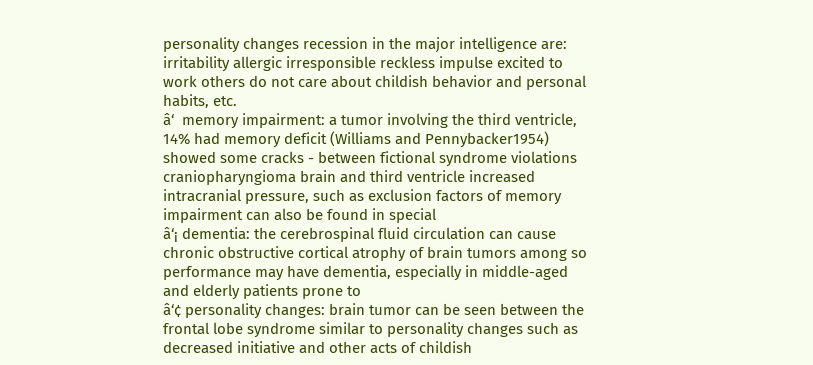personality changes recession in the major intelligence are: irritability allergic irresponsible reckless impulse excited to work others do not care about childish behavior and personal habits, etc.
â‘  memory impairment: a tumor involving the third ventricle, 14% had memory deficit (Williams and Pennybacker1954) showed some cracks - between fictional syndrome violations craniopharyngioma brain and third ventricle increased intracranial pressure, such as exclusion factors of memory impairment can also be found in special
â‘¡ dementia: the cerebrospinal fluid circulation can cause chronic obstructive cortical atrophy of brain tumors among so performance may have dementia, especially in middle-aged and elderly patients prone to
â‘¢ personality changes: brain tumor can be seen between the frontal lobe syndrome similar to personality changes such as decreased initiative and other acts of childish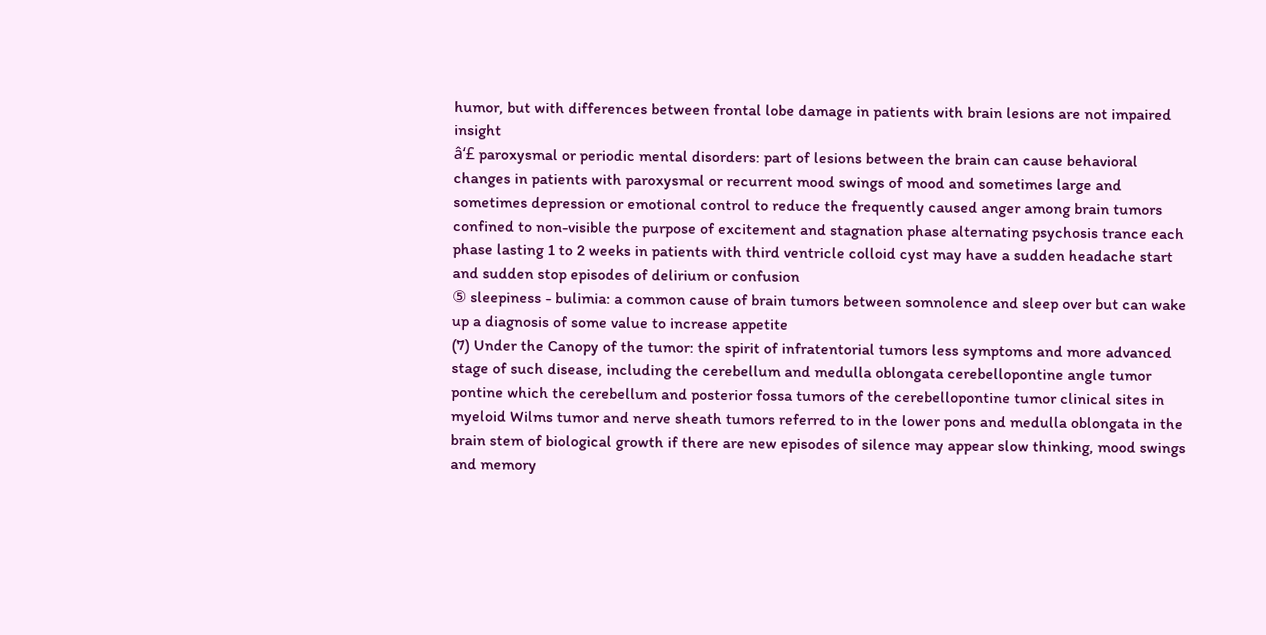humor, but with differences between frontal lobe damage in patients with brain lesions are not impaired insight
â‘£ paroxysmal or periodic mental disorders: part of lesions between the brain can cause behavioral changes in patients with paroxysmal or recurrent mood swings of mood and sometimes large and sometimes depression or emotional control to reduce the frequently caused anger among brain tumors confined to non-visible the purpose of excitement and stagnation phase alternating psychosis trance each phase lasting 1 to 2 weeks in patients with third ventricle colloid cyst may have a sudden headache start and sudden stop episodes of delirium or confusion
⑤ sleepiness - bulimia: a common cause of brain tumors between somnolence and sleep over but can wake up a diagnosis of some value to increase appetite
(7) Under the Canopy of the tumor: the spirit of infratentorial tumors less symptoms and more advanced stage of such disease, including the cerebellum and medulla oblongata cerebellopontine angle tumor pontine which the cerebellum and posterior fossa tumors of the cerebellopontine tumor clinical sites in myeloid Wilms tumor and nerve sheath tumors referred to in the lower pons and medulla oblongata in the brain stem of biological growth if there are new episodes of silence may appear slow thinking, mood swings and memory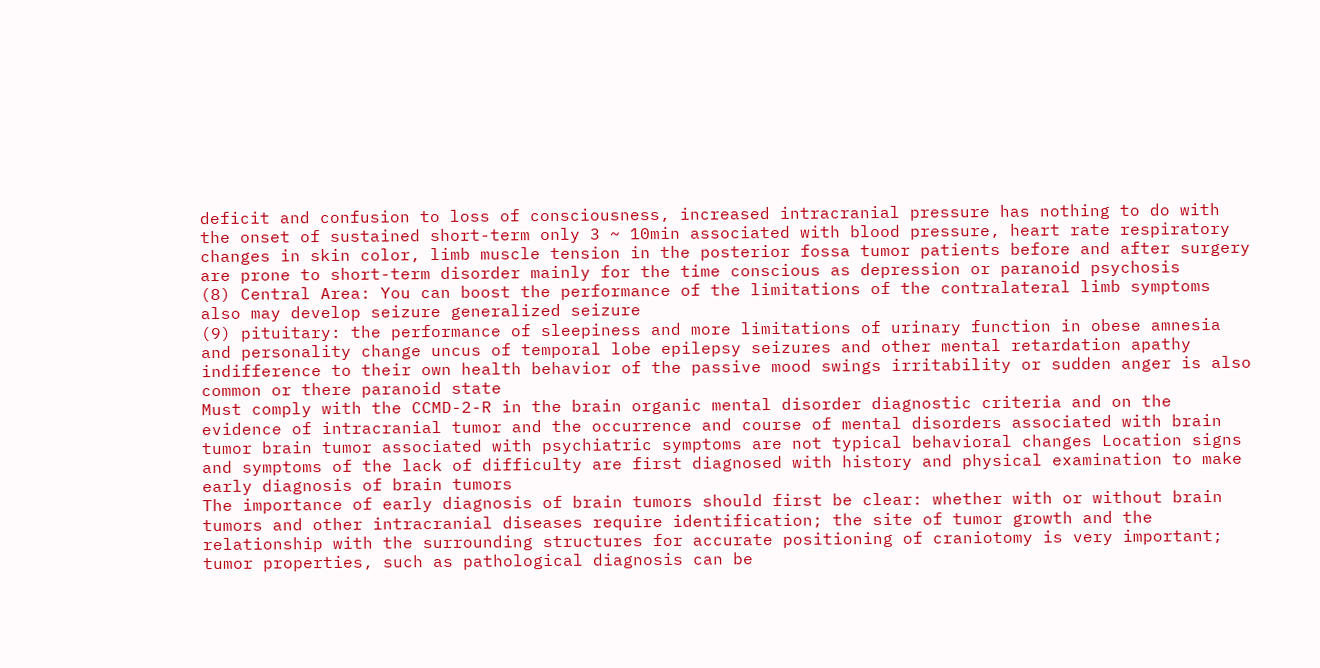deficit and confusion to loss of consciousness, increased intracranial pressure has nothing to do with the onset of sustained short-term only 3 ~ 10min associated with blood pressure, heart rate respiratory changes in skin color, limb muscle tension in the posterior fossa tumor patients before and after surgery are prone to short-term disorder mainly for the time conscious as depression or paranoid psychosis
(8) Central Area: You can boost the performance of the limitations of the contralateral limb symptoms also may develop seizure generalized seizure
(9) pituitary: the performance of sleepiness and more limitations of urinary function in obese amnesia and personality change uncus of temporal lobe epilepsy seizures and other mental retardation apathy indifference to their own health behavior of the passive mood swings irritability or sudden anger is also common or there paranoid state
Must comply with the CCMD-2-R in the brain organic mental disorder diagnostic criteria and on the evidence of intracranial tumor and the occurrence and course of mental disorders associated with brain tumor brain tumor associated with psychiatric symptoms are not typical behavioral changes Location signs and symptoms of the lack of difficulty are first diagnosed with history and physical examination to make early diagnosis of brain tumors
The importance of early diagnosis of brain tumors should first be clear: whether with or without brain tumors and other intracranial diseases require identification; the site of tumor growth and the relationship with the surrounding structures for accurate positioning of craniotomy is very important; tumor properties, such as pathological diagnosis can be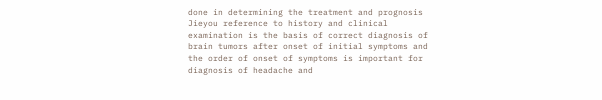done in determining the treatment and prognosis Jieyou reference to history and clinical examination is the basis of correct diagnosis of brain tumors after onset of initial symptoms and the order of onset of symptoms is important for diagnosis of headache and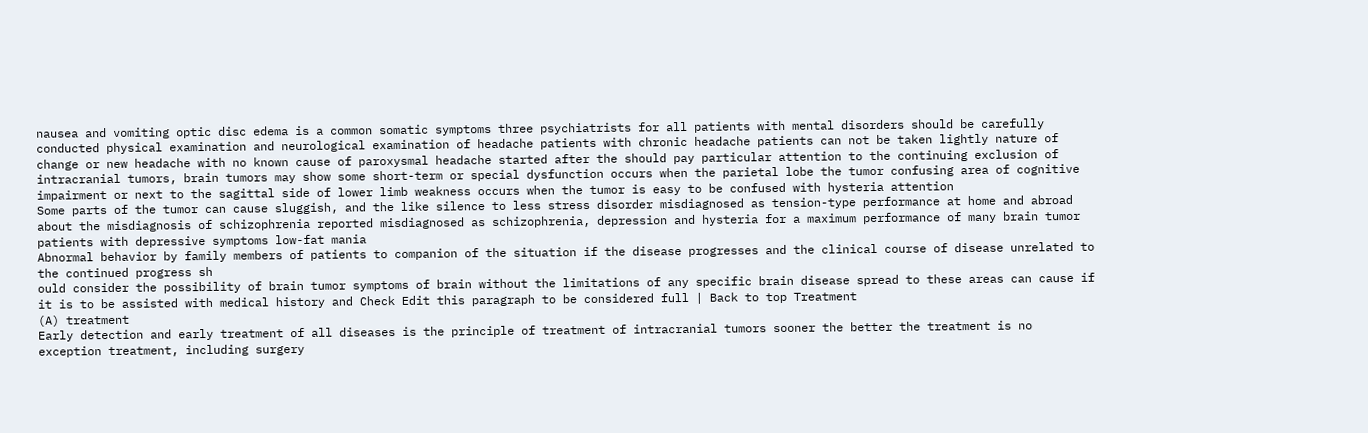nausea and vomiting optic disc edema is a common somatic symptoms three psychiatrists for all patients with mental disorders should be carefully conducted physical examination and neurological examination of headache patients with chronic headache patients can not be taken lightly nature of change or new headache with no known cause of paroxysmal headache started after the should pay particular attention to the continuing exclusion of intracranial tumors, brain tumors may show some short-term or special dysfunction occurs when the parietal lobe the tumor confusing area of cognitive impairment or next to the sagittal side of lower limb weakness occurs when the tumor is easy to be confused with hysteria attention
Some parts of the tumor can cause sluggish, and the like silence to less stress disorder misdiagnosed as tension-type performance at home and abroad about the misdiagnosis of schizophrenia reported misdiagnosed as schizophrenia, depression and hysteria for a maximum performance of many brain tumor patients with depressive symptoms low-fat mania
Abnormal behavior by family members of patients to companion of the situation if the disease progresses and the clinical course of disease unrelated to the continued progress sh
ould consider the possibility of brain tumor symptoms of brain without the limitations of any specific brain disease spread to these areas can cause if it is to be assisted with medical history and Check Edit this paragraph to be considered full | Back to top Treatment
(A) treatment
Early detection and early treatment of all diseases is the principle of treatment of intracranial tumors sooner the better the treatment is no exception treatment, including surgery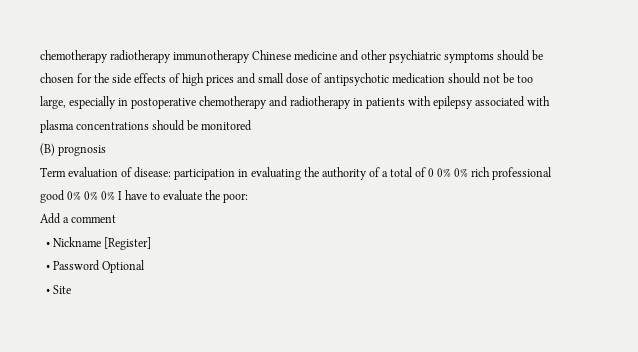chemotherapy radiotherapy immunotherapy Chinese medicine and other psychiatric symptoms should be chosen for the side effects of high prices and small dose of antipsychotic medication should not be too large, especially in postoperative chemotherapy and radiotherapy in patients with epilepsy associated with plasma concentrations should be monitored
(B) prognosis
Term evaluation of disease: participation in evaluating the authority of a total of 0 0% 0% rich professional good 0% 0% 0% I have to evaluate the poor:
Add a comment
  • Nickname [Register]
  • Password Optional
  • Site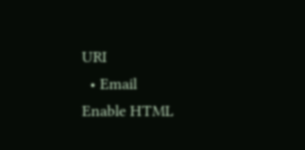URI
  • Email
Enable HTML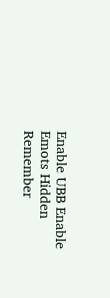Enable UBB Enable Emots Hidden Remember